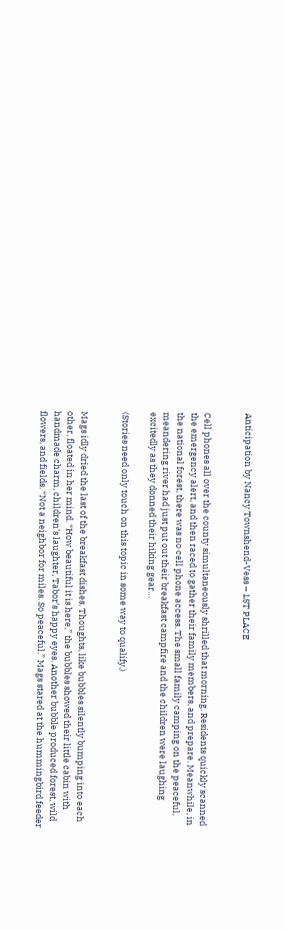Anticipation by Nancy Townshend-Vess – 1ST PLACE


Cell phones all over the county simultaneously shrilled that morning. Residents quickly scanned the emergency alert, and then raced to gather their family members, and prepare. Meanwhile, in the national forest, there was no cell phone access. The small family camping on the peaceful, meandering river had just put out their breakfast campfire and the children were laughing excitedly as they donned their hiking gear…

(Stories need only touch on this topic in some way to qualify.)


Mags idly dried the last of the breakfast dishes. Thoughts, like bubbles silently bumping into each other, floated in her mind. “How beautiful it is here,” the bubbles showed their little cabin with handmade charm, children’s laughter, Tabor’s happy eyes. Another bubble produced forest, wild flowers, and fields. “Not a neighbor for miles. So peaceful.” Mags stared at the hummingbird feeder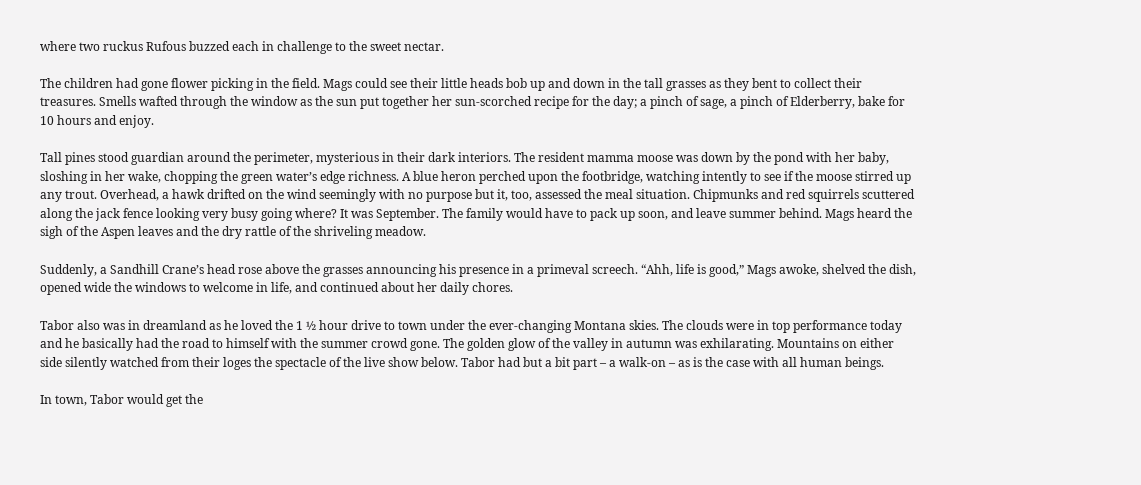where two ruckus Rufous buzzed each in challenge to the sweet nectar.

The children had gone flower picking in the field. Mags could see their little heads bob up and down in the tall grasses as they bent to collect their treasures. Smells wafted through the window as the sun put together her sun-scorched recipe for the day; a pinch of sage, a pinch of Elderberry, bake for 10 hours and enjoy.

Tall pines stood guardian around the perimeter, mysterious in their dark interiors. The resident mamma moose was down by the pond with her baby, sloshing in her wake, chopping the green water’s edge richness. A blue heron perched upon the footbridge, watching intently to see if the moose stirred up any trout. Overhead, a hawk drifted on the wind seemingly with no purpose but it, too, assessed the meal situation. Chipmunks and red squirrels scuttered along the jack fence looking very busy going where? It was September. The family would have to pack up soon, and leave summer behind. Mags heard the sigh of the Aspen leaves and the dry rattle of the shriveling meadow.

Suddenly, a Sandhill Crane’s head rose above the grasses announcing his presence in a primeval screech. “Ahh, life is good,” Mags awoke, shelved the dish, opened wide the windows to welcome in life, and continued about her daily chores.

Tabor also was in dreamland as he loved the 1 ½ hour drive to town under the ever-changing Montana skies. The clouds were in top performance today and he basically had the road to himself with the summer crowd gone. The golden glow of the valley in autumn was exhilarating. Mountains on either side silently watched from their loges the spectacle of the live show below. Tabor had but a bit part – a walk-on – as is the case with all human beings.

In town, Tabor would get the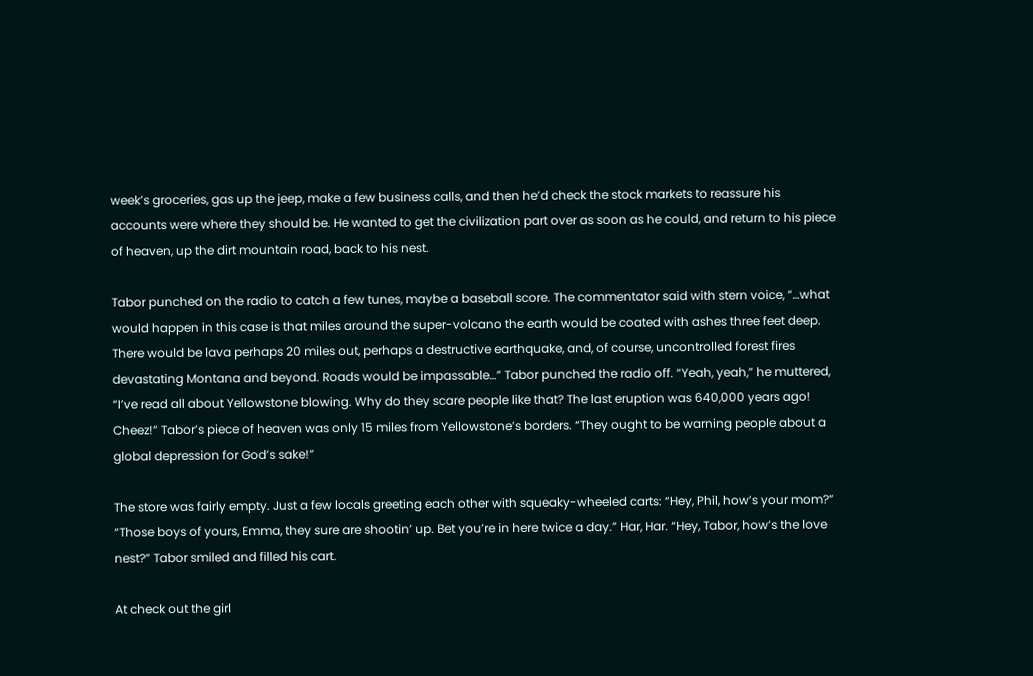week’s groceries, gas up the jeep, make a few business calls, and then he’d check the stock markets to reassure his accounts were where they should be. He wanted to get the civilization part over as soon as he could, and return to his piece of heaven, up the dirt mountain road, back to his nest.

Tabor punched on the radio to catch a few tunes, maybe a baseball score. The commentator said with stern voice, “…what would happen in this case is that miles around the super-volcano the earth would be coated with ashes three feet deep. There would be lava perhaps 20 miles out, perhaps a destructive earthquake, and, of course, uncontrolled forest fires devastating Montana and beyond. Roads would be impassable…” Tabor punched the radio off. “Yeah, yeah,” he muttered, “I’ve read all about Yellowstone blowing. Why do they scare people like that? The last eruption was 640,000 years ago! Cheez!” Tabor’s piece of heaven was only 15 miles from Yellowstone’s borders. “They ought to be warning people about a global depression for God’s sake!”

The store was fairly empty. Just a few locals greeting each other with squeaky-wheeled carts: “Hey, Phil, how’s your mom?” “Those boys of yours, Emma, they sure are shootin’ up. Bet you’re in here twice a day.” Har, Har. “Hey, Tabor, how’s the love nest?” Tabor smiled and filled his cart.

At check out the girl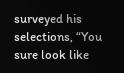surveyed his selections, “You sure look like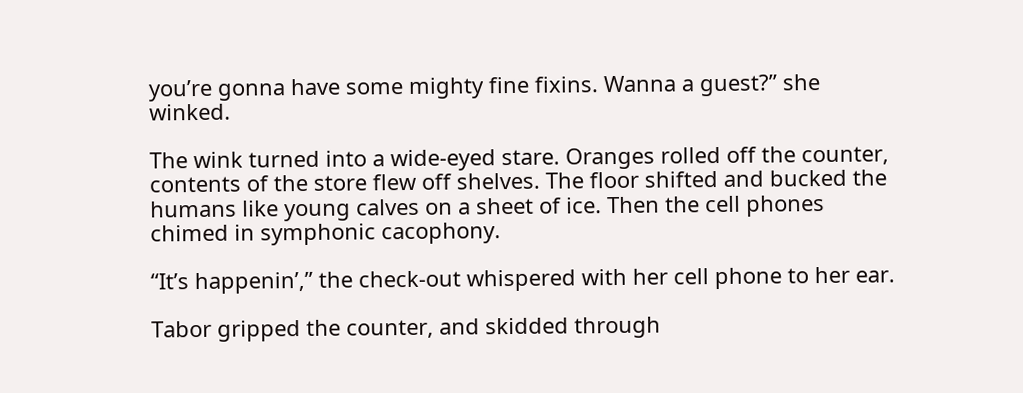you’re gonna have some mighty fine fixins. Wanna a guest?” she winked.

The wink turned into a wide-eyed stare. Oranges rolled off the counter, contents of the store flew off shelves. The floor shifted and bucked the humans like young calves on a sheet of ice. Then the cell phones chimed in symphonic cacophony.

“It’s happenin’,” the check-out whispered with her cell phone to her ear.

Tabor gripped the counter, and skidded through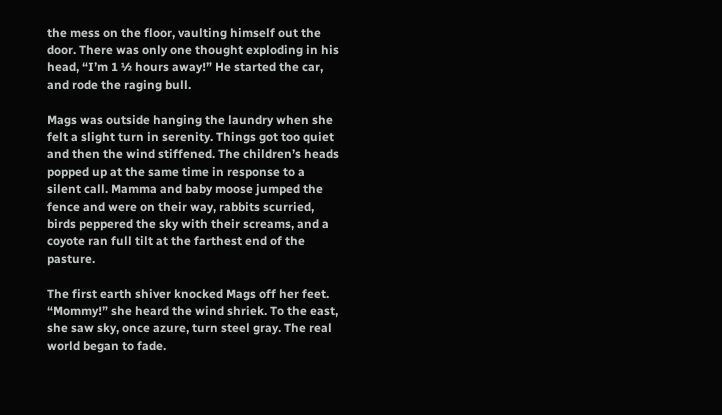the mess on the floor, vaulting himself out the door. There was only one thought exploding in his head, “I’m 1 ½ hours away!” He started the car, and rode the raging bull.

Mags was outside hanging the laundry when she felt a slight turn in serenity. Things got too quiet and then the wind stiffened. The children’s heads popped up at the same time in response to a silent call. Mamma and baby moose jumped the fence and were on their way, rabbits scurried, birds peppered the sky with their screams, and a coyote ran full tilt at the farthest end of the pasture.

The first earth shiver knocked Mags off her feet. “Mommy!” she heard the wind shriek. To the east, she saw sky, once azure, turn steel gray. The real world began to fade.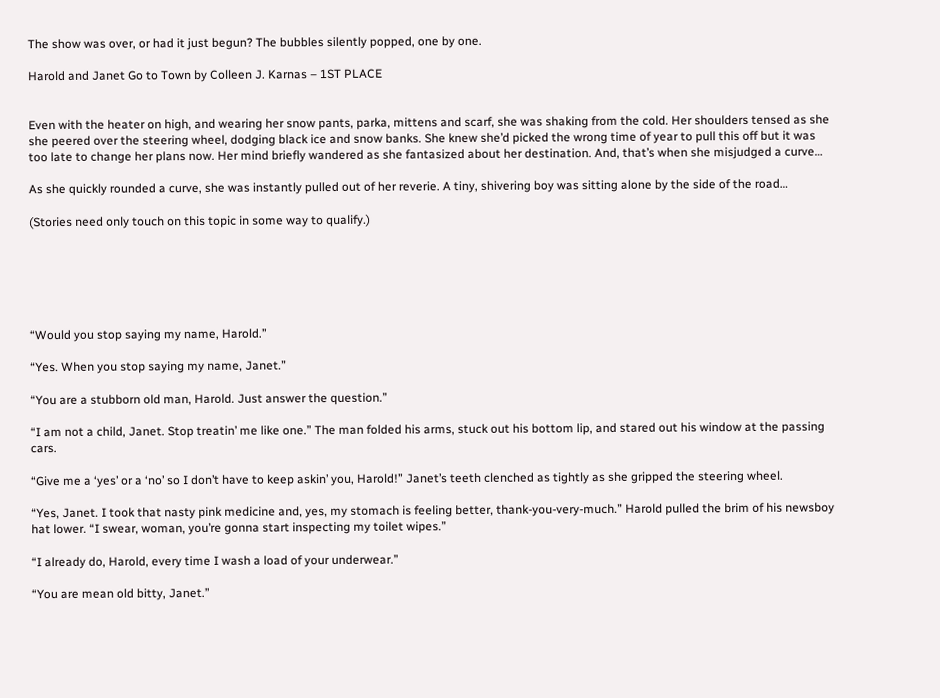The show was over, or had it just begun? The bubbles silently popped, one by one.

Harold and Janet Go to Town by Colleen J. Karnas – 1ST PLACE


Even with the heater on high, and wearing her snow pants, parka, mittens and scarf, she was shaking from the cold. Her shoulders tensed as she she peered over the steering wheel, dodging black ice and snow banks. She knew she’d picked the wrong time of year to pull this off but it was too late to change her plans now. Her mind briefly wandered as she fantasized about her destination. And, that’s when she misjudged a curve…

As she quickly rounded a curve, she was instantly pulled out of her reverie. A tiny, shivering boy was sitting alone by the side of the road…

(Stories need only touch on this topic in some way to qualify.)






“Would you stop saying my name, Harold.”

“Yes. When you stop saying my name, Janet.”

“You are a stubborn old man, Harold. Just answer the question.”

“I am not a child, Janet. Stop treatin’ me like one.” The man folded his arms, stuck out his bottom lip, and stared out his window at the passing cars.

“Give me a ‘yes’ or a ‘no’ so I don’t have to keep askin’ you, Harold!” Janet’s teeth clenched as tightly as she gripped the steering wheel.

“Yes, Janet. I took that nasty pink medicine and, yes, my stomach is feeling better, thank-you-very-much.” Harold pulled the brim of his newsboy hat lower. “I swear, woman, you’re gonna start inspecting my toilet wipes.”

“I already do, Harold, every time I wash a load of your underwear.”

“You are mean old bitty, Janet.”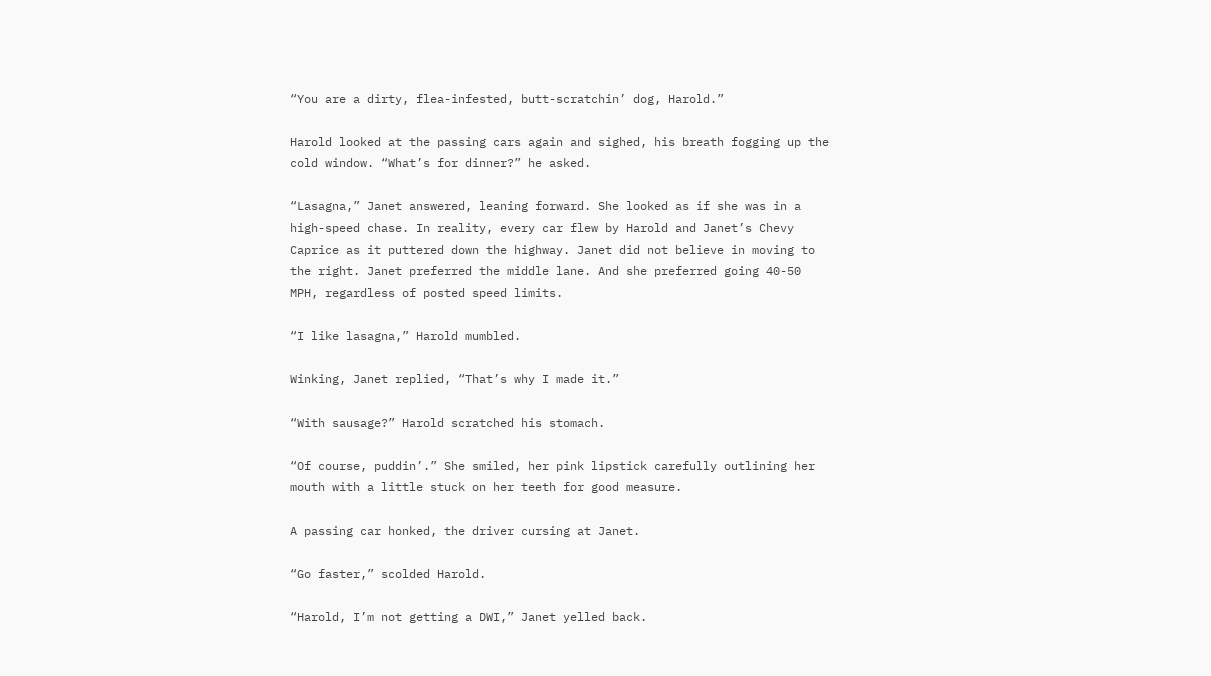“You are a dirty, flea-infested, butt-scratchin’ dog, Harold.”

Harold looked at the passing cars again and sighed, his breath fogging up the cold window. “What’s for dinner?” he asked.

“Lasagna,” Janet answered, leaning forward. She looked as if she was in a high-speed chase. In reality, every car flew by Harold and Janet’s Chevy Caprice as it puttered down the highway. Janet did not believe in moving to the right. Janet preferred the middle lane. And she preferred going 40-50 MPH, regardless of posted speed limits.

“I like lasagna,” Harold mumbled.

Winking, Janet replied, “That’s why I made it.”

“With sausage?” Harold scratched his stomach.

“Of course, puddin’.” She smiled, her pink lipstick carefully outlining her mouth with a little stuck on her teeth for good measure.

A passing car honked, the driver cursing at Janet.

“Go faster,” scolded Harold.

“Harold, I’m not getting a DWI,” Janet yelled back.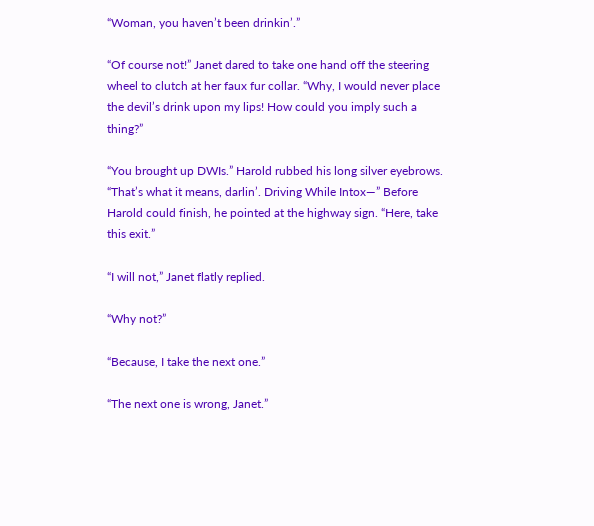“Woman, you haven’t been drinkin’.”

“Of course not!” Janet dared to take one hand off the steering wheel to clutch at her faux fur collar. “Why, I would never place the devil’s drink upon my lips! How could you imply such a thing?”

“You brought up DWIs.” Harold rubbed his long silver eyebrows. “That’s what it means, darlin’. Driving While Intox—” Before Harold could finish, he pointed at the highway sign. “Here, take this exit.”

“I will not,” Janet flatly replied.

“Why not?”

“Because, I take the next one.”

“The next one is wrong, Janet.”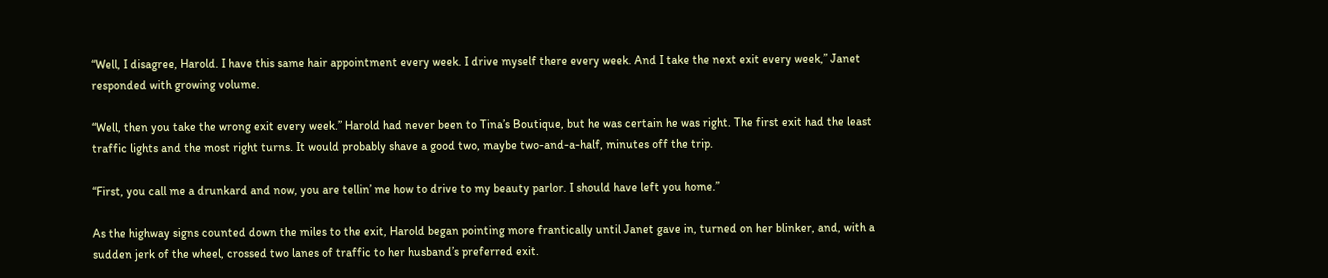“Well, I disagree, Harold. I have this same hair appointment every week. I drive myself there every week. And I take the next exit every week,” Janet responded with growing volume.

“Well, then you take the wrong exit every week.” Harold had never been to Tina’s Boutique, but he was certain he was right. The first exit had the least traffic lights and the most right turns. It would probably shave a good two, maybe two-and-a-half, minutes off the trip.

“First, you call me a drunkard and now, you are tellin’ me how to drive to my beauty parlor. I should have left you home.”

As the highway signs counted down the miles to the exit, Harold began pointing more frantically until Janet gave in, turned on her blinker, and, with a sudden jerk of the wheel, crossed two lanes of traffic to her husband’s preferred exit.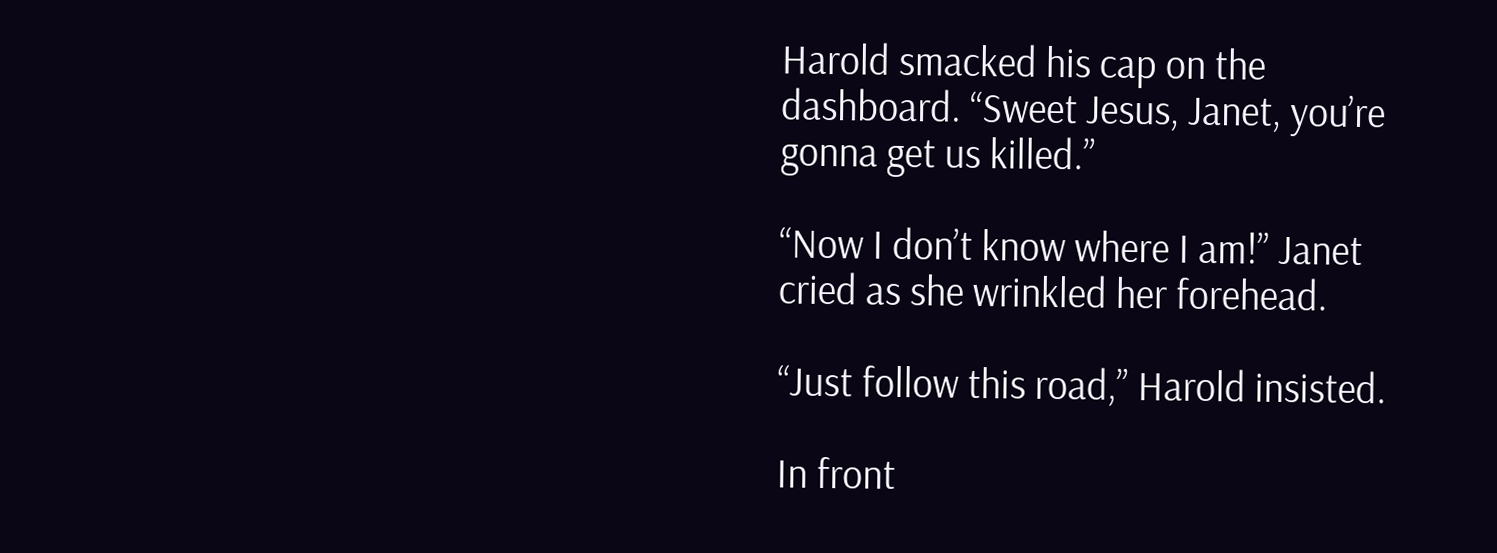Harold smacked his cap on the dashboard. “Sweet Jesus, Janet, you’re gonna get us killed.”

“Now I don’t know where I am!” Janet cried as she wrinkled her forehead.

“Just follow this road,” Harold insisted.

In front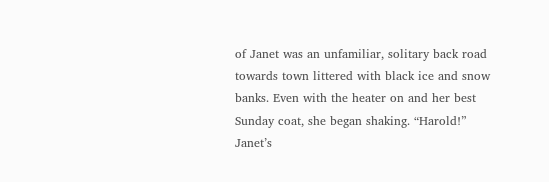of Janet was an unfamiliar, solitary back road towards town littered with black ice and snow banks. Even with the heater on and her best Sunday coat, she began shaking. “Harold!” Janet’s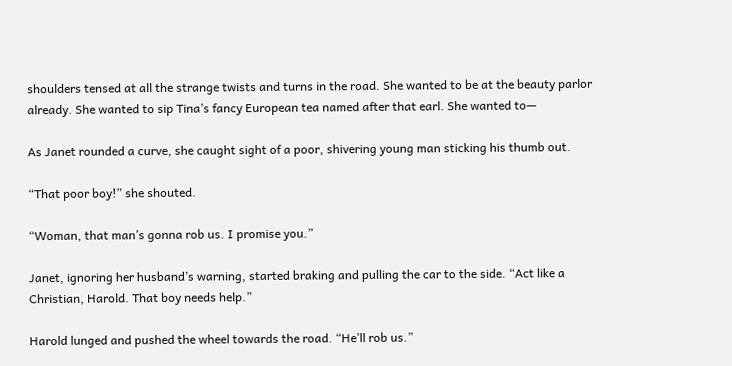shoulders tensed at all the strange twists and turns in the road. She wanted to be at the beauty parlor already. She wanted to sip Tina’s fancy European tea named after that earl. She wanted to—

As Janet rounded a curve, she caught sight of a poor, shivering young man sticking his thumb out.

“That poor boy!” she shouted.

“Woman, that man’s gonna rob us. I promise you.”

Janet, ignoring her husband’s warning, started braking and pulling the car to the side. “Act like a Christian, Harold. That boy needs help.”

Harold lunged and pushed the wheel towards the road. “He’ll rob us.”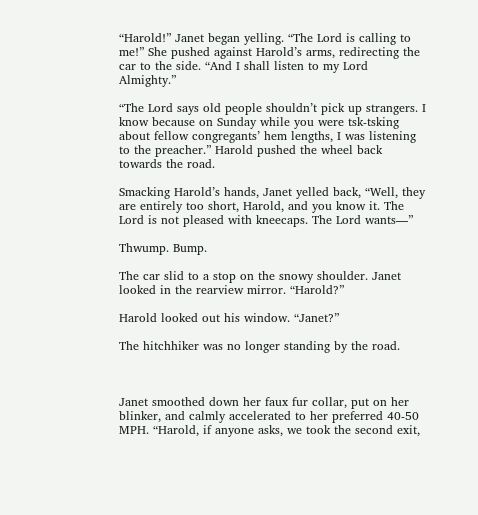“Harold!” Janet began yelling. “The Lord is calling to me!” She pushed against Harold’s arms, redirecting the car to the side. “And I shall listen to my Lord Almighty.”

“The Lord says old people shouldn’t pick up strangers. I know because on Sunday while you were tsk-tsking about fellow congregants’ hem lengths, I was listening to the preacher.” Harold pushed the wheel back towards the road.

Smacking Harold’s hands, Janet yelled back, “Well, they are entirely too short, Harold, and you know it. The Lord is not pleased with kneecaps. The Lord wants—”

Thwump. Bump.

The car slid to a stop on the snowy shoulder. Janet looked in the rearview mirror. “Harold?”

Harold looked out his window. “Janet?”

The hitchhiker was no longer standing by the road.



Janet smoothed down her faux fur collar, put on her blinker, and calmly accelerated to her preferred 40-50 MPH. “Harold, if anyone asks, we took the second exit,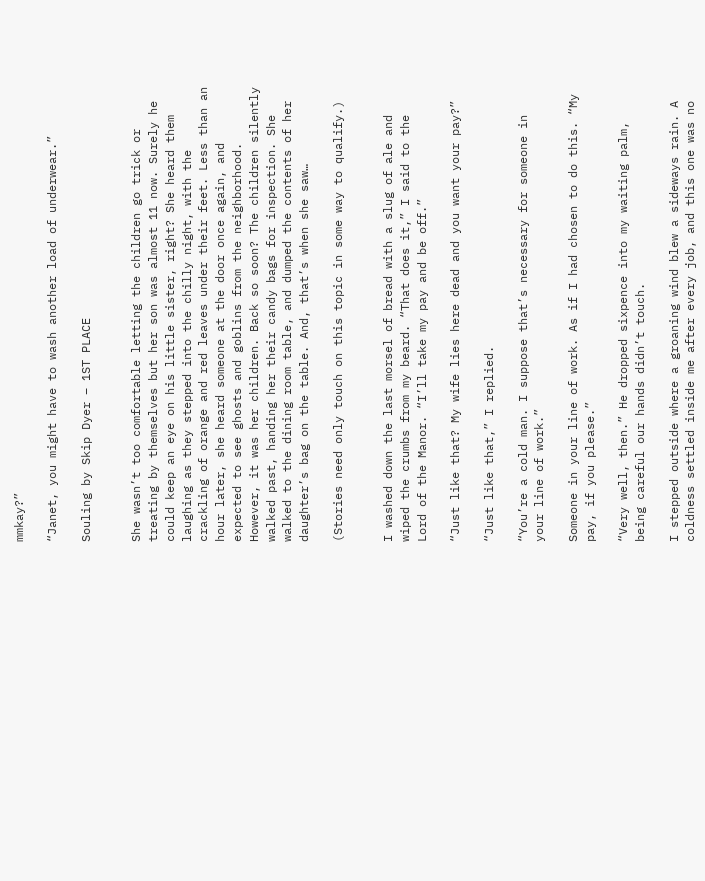mmkay?”

“Janet, you might have to wash another load of underwear.”

Souling by Skip Dyer – 1ST PLACE


She wasn’t too comfortable letting the children go trick or treating by themselves but her son was almost 11 now. Surely he could keep an eye on his little sister, right? She heard them laughing as they stepped into the chilly night, with the crackling of orange and red leaves under their feet. Less than an hour later, she heard someone at the door once again, and expected to see ghosts and goblins from the neighborhood. However, it was her children. Back so soon? The children silently walked past, handing her their candy bags for inspection. She walked to the dining room table, and dumped the contents of her daughter’s bag on the table. And, that’s when she saw…

(Stories need only touch on this topic in some way to qualify.)


I washed down the last morsel of bread with a slug of ale and wiped the crumbs from my beard. “That does it,” I said to the Lord of the Manor. “I’ll take my pay and be off.”

“Just like that? My wife lies here dead and you want your pay?”

“Just like that,” I replied.

“You’re a cold man. I suppose that’s necessary for someone in your line of work.”

Someone in your line of work. As if I had chosen to do this. “My pay, if you please.”

“Very well, then.” He dropped sixpence into my waiting palm, being careful our hands didn’t touch.

I stepped outside where a groaning wind blew a sideways rain. A coldness settled inside me after every job, and this one was no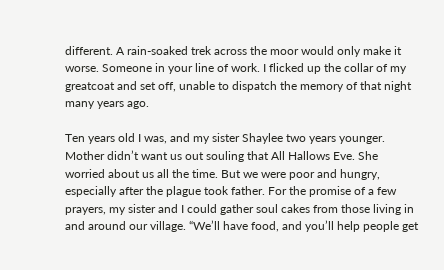different. A rain-soaked trek across the moor would only make it worse. Someone in your line of work. I flicked up the collar of my greatcoat and set off, unable to dispatch the memory of that night many years ago.

Ten years old I was, and my sister Shaylee two years younger. Mother didn’t want us out souling that All Hallows Eve. She worried about us all the time. But we were poor and hungry, especially after the plague took father. For the promise of a few prayers, my sister and I could gather soul cakes from those living in and around our village. “We’ll have food, and you’ll help people get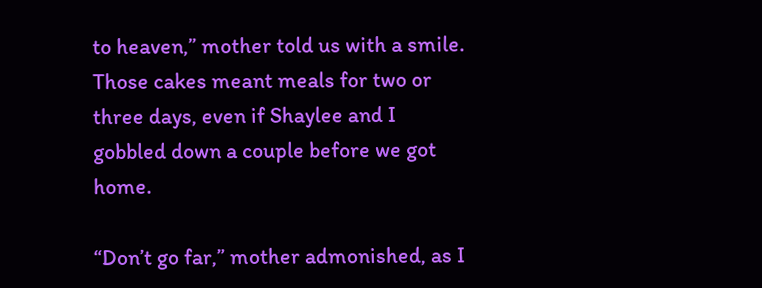to heaven,” mother told us with a smile. Those cakes meant meals for two or three days, even if Shaylee and I gobbled down a couple before we got home.

“Don’t go far,” mother admonished, as I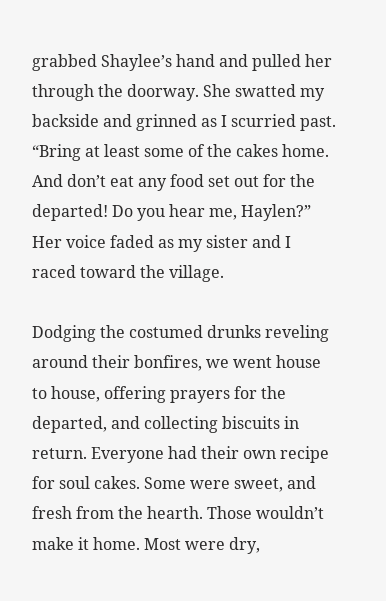grabbed Shaylee’s hand and pulled her through the doorway. She swatted my backside and grinned as I scurried past. “Bring at least some of the cakes home. And don’t eat any food set out for the departed! Do you hear me, Haylen?” Her voice faded as my sister and I raced toward the village.

Dodging the costumed drunks reveling around their bonfires, we went house to house, offering prayers for the departed, and collecting biscuits in return. Everyone had their own recipe for soul cakes. Some were sweet, and fresh from the hearth. Those wouldn’t make it home. Most were dry,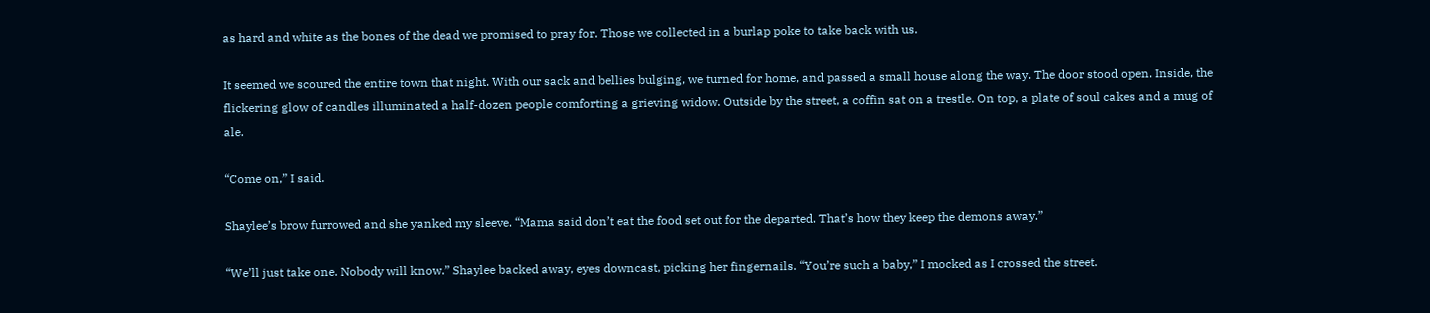as hard and white as the bones of the dead we promised to pray for. Those we collected in a burlap poke to take back with us.

It seemed we scoured the entire town that night. With our sack and bellies bulging, we turned for home, and passed a small house along the way. The door stood open. Inside, the flickering glow of candles illuminated a half-dozen people comforting a grieving widow. Outside by the street, a coffin sat on a trestle. On top, a plate of soul cakes and a mug of ale.

“Come on,” I said.

Shaylee’s brow furrowed and she yanked my sleeve. “Mama said don’t eat the food set out for the departed. That’s how they keep the demons away.”

“We’ll just take one. Nobody will know.” Shaylee backed away, eyes downcast, picking her fingernails. “You’re such a baby,” I mocked as I crossed the street.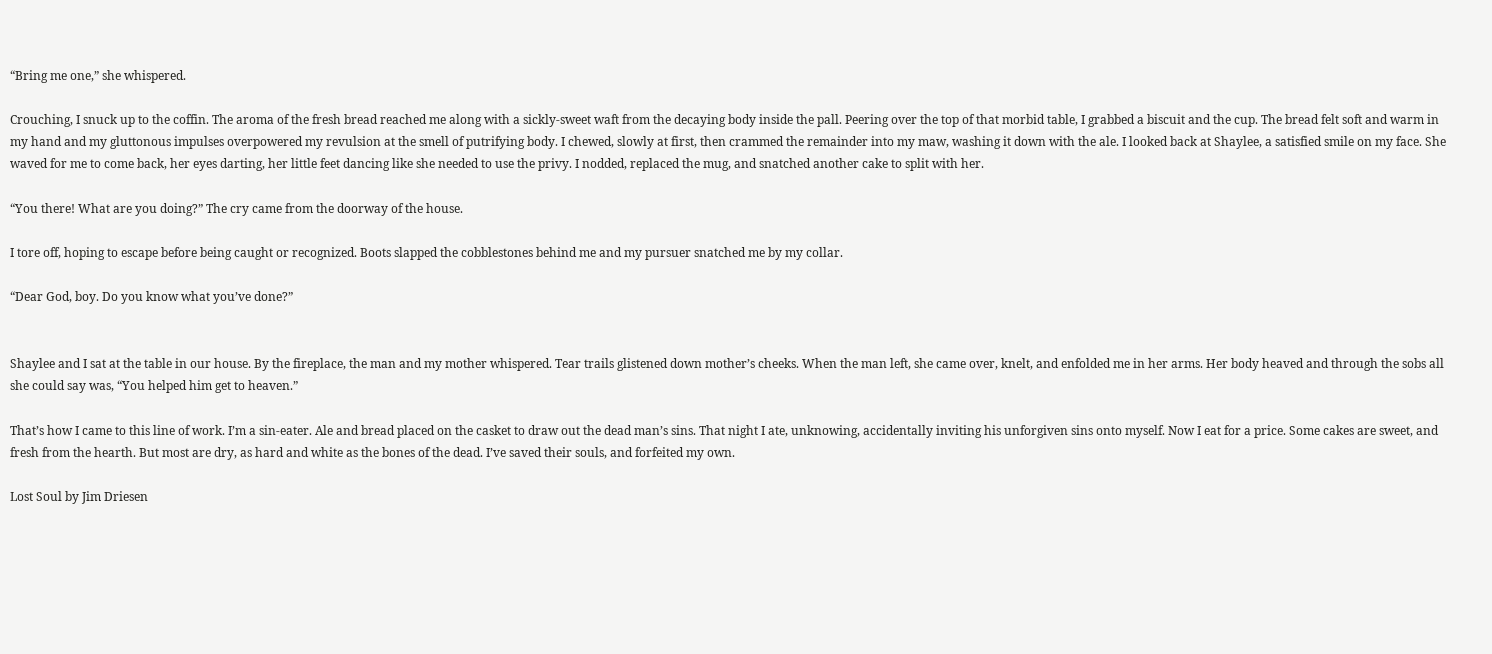“Bring me one,” she whispered.

Crouching, I snuck up to the coffin. The aroma of the fresh bread reached me along with a sickly-sweet waft from the decaying body inside the pall. Peering over the top of that morbid table, I grabbed a biscuit and the cup. The bread felt soft and warm in my hand and my gluttonous impulses overpowered my revulsion at the smell of putrifying body. I chewed, slowly at first, then crammed the remainder into my maw, washing it down with the ale. I looked back at Shaylee, a satisfied smile on my face. She waved for me to come back, her eyes darting, her little feet dancing like she needed to use the privy. I nodded, replaced the mug, and snatched another cake to split with her.

“You there! What are you doing?” The cry came from the doorway of the house.

I tore off, hoping to escape before being caught or recognized. Boots slapped the cobblestones behind me and my pursuer snatched me by my collar.

“Dear God, boy. Do you know what you’ve done?”


Shaylee and I sat at the table in our house. By the fireplace, the man and my mother whispered. Tear trails glistened down mother’s cheeks. When the man left, she came over, knelt, and enfolded me in her arms. Her body heaved and through the sobs all she could say was, “You helped him get to heaven.”

That’s how I came to this line of work. I’m a sin-eater. Ale and bread placed on the casket to draw out the dead man’s sins. That night I ate, unknowing, accidentally inviting his unforgiven sins onto myself. Now I eat for a price. Some cakes are sweet, and fresh from the hearth. But most are dry, as hard and white as the bones of the dead. I’ve saved their souls, and forfeited my own.

Lost Soul by Jim Driesen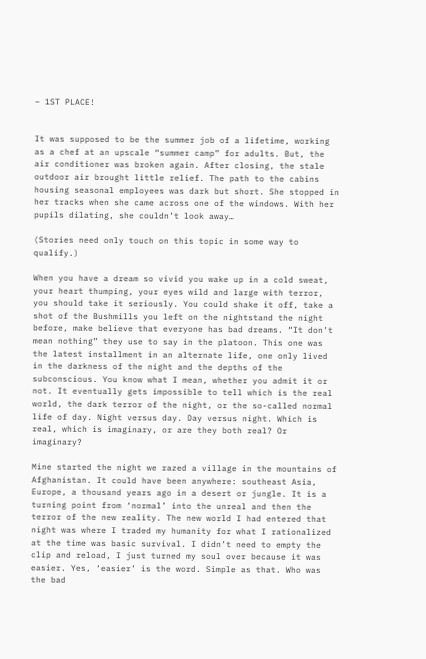– 1ST PLACE!


It was supposed to be the summer job of a lifetime, working as a chef at an upscale “summer camp” for adults. But, the air conditioner was broken again. After closing, the stale outdoor air brought little relief. The path to the cabins housing seasonal employees was dark but short. She stopped in her tracks when she came across one of the windows. With her pupils dilating, she couldn’t look away…

(Stories need only touch on this topic in some way to qualify.)

When you have a dream so vivid you wake up in a cold sweat, your heart thumping, your eyes wild and large with terror, you should take it seriously. You could shake it off, take a shot of the Bushmills you left on the nightstand the night before, make believe that everyone has bad dreams. “It don’t mean nothing” they use to say in the platoon. This one was the latest installment in an alternate life, one only lived in the darkness of the night and the depths of the subconscious. You know what I mean, whether you admit it or not. It eventually gets impossible to tell which is the real world, the dark terror of the night, or the so-called normal life of day. Night versus day. Day versus night. Which is real, which is imaginary, or are they both real? Or imaginary?

Mine started the night we razed a village in the mountains of Afghanistan. It could have been anywhere: southeast Asia, Europe, a thousand years ago in a desert or jungle. It is a turning point from ‘normal’ into the unreal and then the terror of the new reality. The new world I had entered that night was where I traded my humanity for what I rationalized at the time was basic survival. I didn’t need to empty the clip and reload, I just turned my soul over because it was easier. Yes, ‘easier’ is the word. Simple as that. Who was the bad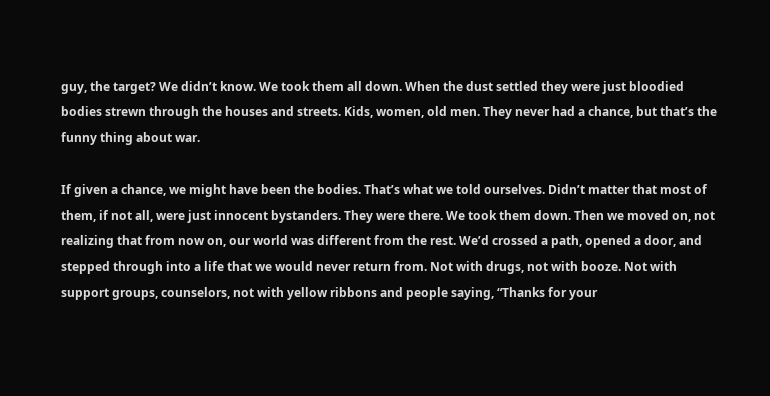guy, the target? We didn’t know. We took them all down. When the dust settled they were just bloodied bodies strewn through the houses and streets. Kids, women, old men. They never had a chance, but that’s the funny thing about war.

If given a chance, we might have been the bodies. That’s what we told ourselves. Didn’t matter that most of them, if not all, were just innocent bystanders. They were there. We took them down. Then we moved on, not realizing that from now on, our world was different from the rest. We’d crossed a path, opened a door, and stepped through into a life that we would never return from. Not with drugs, not with booze. Not with support groups, counselors, not with yellow ribbons and people saying, “Thanks for your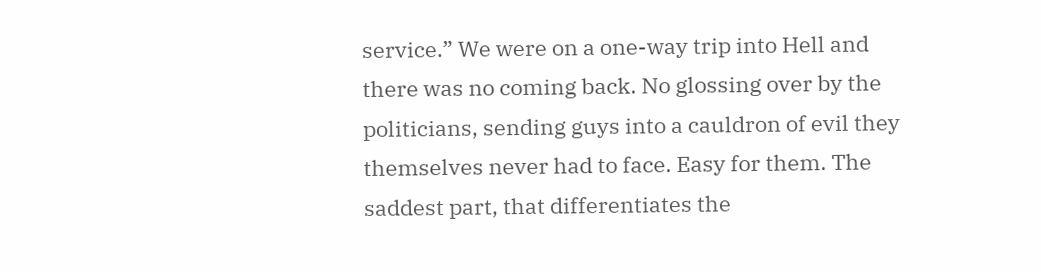service.” We were on a one-way trip into Hell and there was no coming back. No glossing over by the politicians, sending guys into a cauldron of evil they themselves never had to face. Easy for them. The saddest part, that differentiates the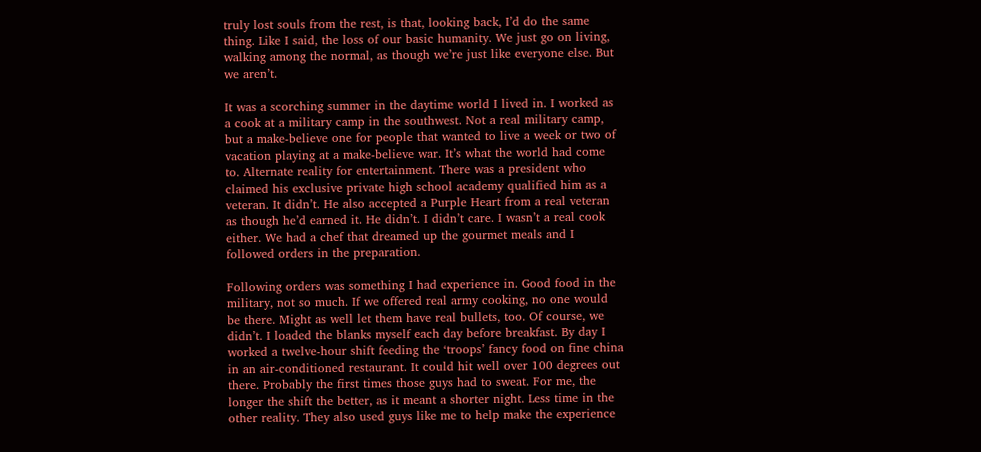truly lost souls from the rest, is that, looking back, I’d do the same thing. Like I said, the loss of our basic humanity. We just go on living, walking among the normal, as though we’re just like everyone else. But we aren’t.

It was a scorching summer in the daytime world I lived in. I worked as a cook at a military camp in the southwest. Not a real military camp, but a make-believe one for people that wanted to live a week or two of vacation playing at a make-believe war. It’s what the world had come to. Alternate reality for entertainment. There was a president who claimed his exclusive private high school academy qualified him as a veteran. It didn’t. He also accepted a Purple Heart from a real veteran as though he’d earned it. He didn’t. I didn’t care. I wasn’t a real cook either. We had a chef that dreamed up the gourmet meals and I followed orders in the preparation.

Following orders was something I had experience in. Good food in the military, not so much. If we offered real army cooking, no one would be there. Might as well let them have real bullets, too. Of course, we didn’t. I loaded the blanks myself each day before breakfast. By day I worked a twelve-hour shift feeding the ‘troops’ fancy food on fine china in an air-conditioned restaurant. It could hit well over 100 degrees out there. Probably the first times those guys had to sweat. For me, the longer the shift the better, as it meant a shorter night. Less time in the other reality. They also used guys like me to help make the experience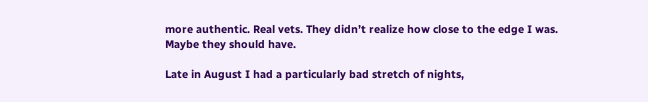more authentic. Real vets. They didn’t realize how close to the edge I was. Maybe they should have.

Late in August I had a particularly bad stretch of nights,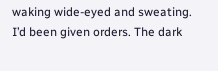waking wide-eyed and sweating. I’d been given orders. The dark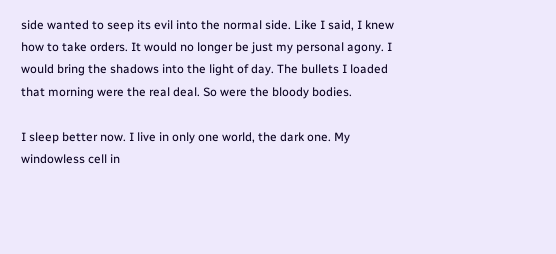side wanted to seep its evil into the normal side. Like I said, I knew how to take orders. It would no longer be just my personal agony. I would bring the shadows into the light of day. The bullets I loaded that morning were the real deal. So were the bloody bodies.

I sleep better now. I live in only one world, the dark one. My windowless cell in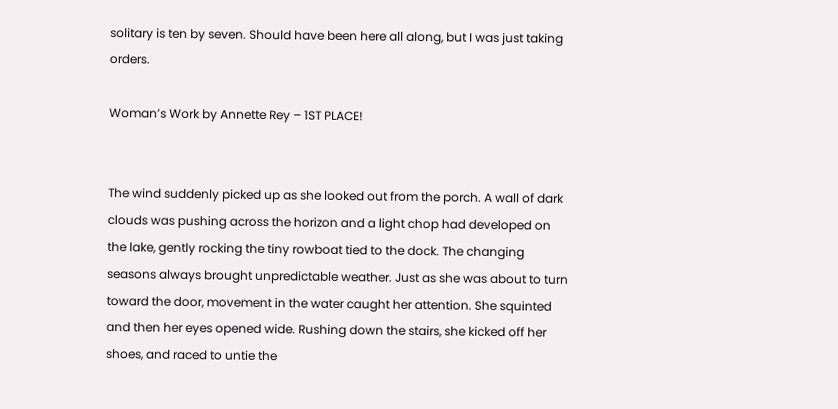solitary is ten by seven. Should have been here all along, but I was just taking orders.

Woman’s Work by Annette Rey – 1ST PLACE!


The wind suddenly picked up as she looked out from the porch. A wall of dark clouds was pushing across the horizon and a light chop had developed on the lake, gently rocking the tiny rowboat tied to the dock. The changing seasons always brought unpredictable weather. Just as she was about to turn toward the door, movement in the water caught her attention. She squinted and then her eyes opened wide. Rushing down the stairs, she kicked off her shoes, and raced to untie the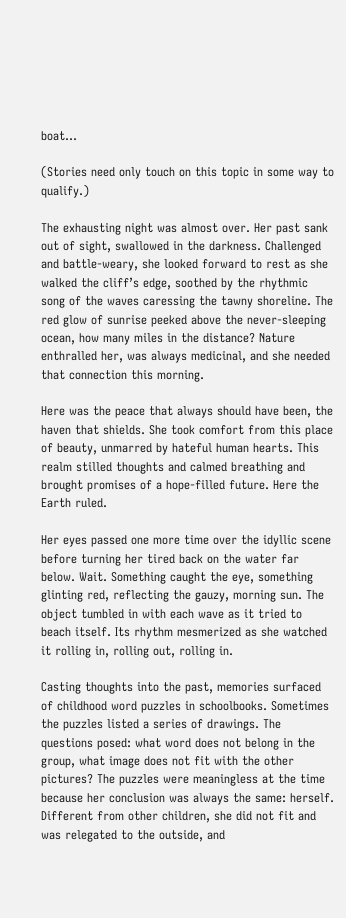boat…

(Stories need only touch on this topic in some way to qualify.)

The exhausting night was almost over. Her past sank out of sight, swallowed in the darkness. Challenged and battle-weary, she looked forward to rest as she walked the cliff’s edge, soothed by the rhythmic song of the waves caressing the tawny shoreline. The red glow of sunrise peeked above the never-sleeping ocean, how many miles in the distance? Nature enthralled her, was always medicinal, and she needed that connection this morning.

Here was the peace that always should have been, the haven that shields. She took comfort from this place of beauty, unmarred by hateful human hearts. This realm stilled thoughts and calmed breathing and brought promises of a hope-filled future. Here the Earth ruled.

Her eyes passed one more time over the idyllic scene before turning her tired back on the water far below. Wait. Something caught the eye, something glinting red, reflecting the gauzy, morning sun. The object tumbled in with each wave as it tried to beach itself. Its rhythm mesmerized as she watched it rolling in, rolling out, rolling in.

Casting thoughts into the past, memories surfaced of childhood word puzzles in schoolbooks. Sometimes the puzzles listed a series of drawings. The questions posed: what word does not belong in the group, what image does not fit with the other pictures? The puzzles were meaningless at the time because her conclusion was always the same: herself. Different from other children, she did not fit and was relegated to the outside, and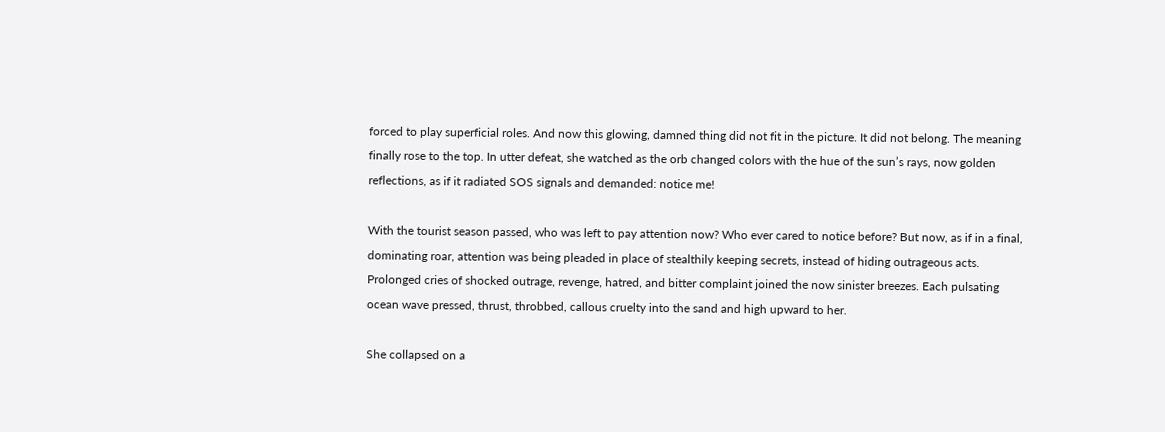forced to play superficial roles. And now this glowing, damned thing did not fit in the picture. It did not belong. The meaning finally rose to the top. In utter defeat, she watched as the orb changed colors with the hue of the sun’s rays, now golden reflections, as if it radiated SOS signals and demanded: notice me!

With the tourist season passed, who was left to pay attention now? Who ever cared to notice before? But now, as if in a final, dominating roar, attention was being pleaded in place of stealthily keeping secrets, instead of hiding outrageous acts. Prolonged cries of shocked outrage, revenge, hatred, and bitter complaint joined the now sinister breezes. Each pulsating ocean wave pressed, thrust, throbbed, callous cruelty into the sand and high upward to her.

She collapsed on a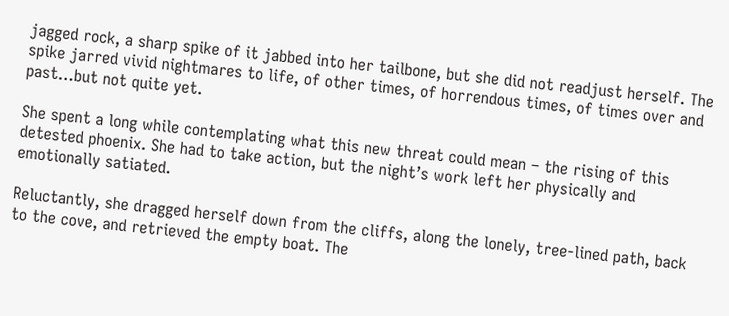jagged rock, a sharp spike of it jabbed into her tailbone, but she did not readjust herself. The spike jarred vivid nightmares to life, of other times, of horrendous times, of times over and past…but not quite yet.

She spent a long while contemplating what this new threat could mean – the rising of this detested phoenix. She had to take action, but the night’s work left her physically and emotionally satiated.

Reluctantly, she dragged herself down from the cliffs, along the lonely, tree-lined path, back to the cove, and retrieved the empty boat. The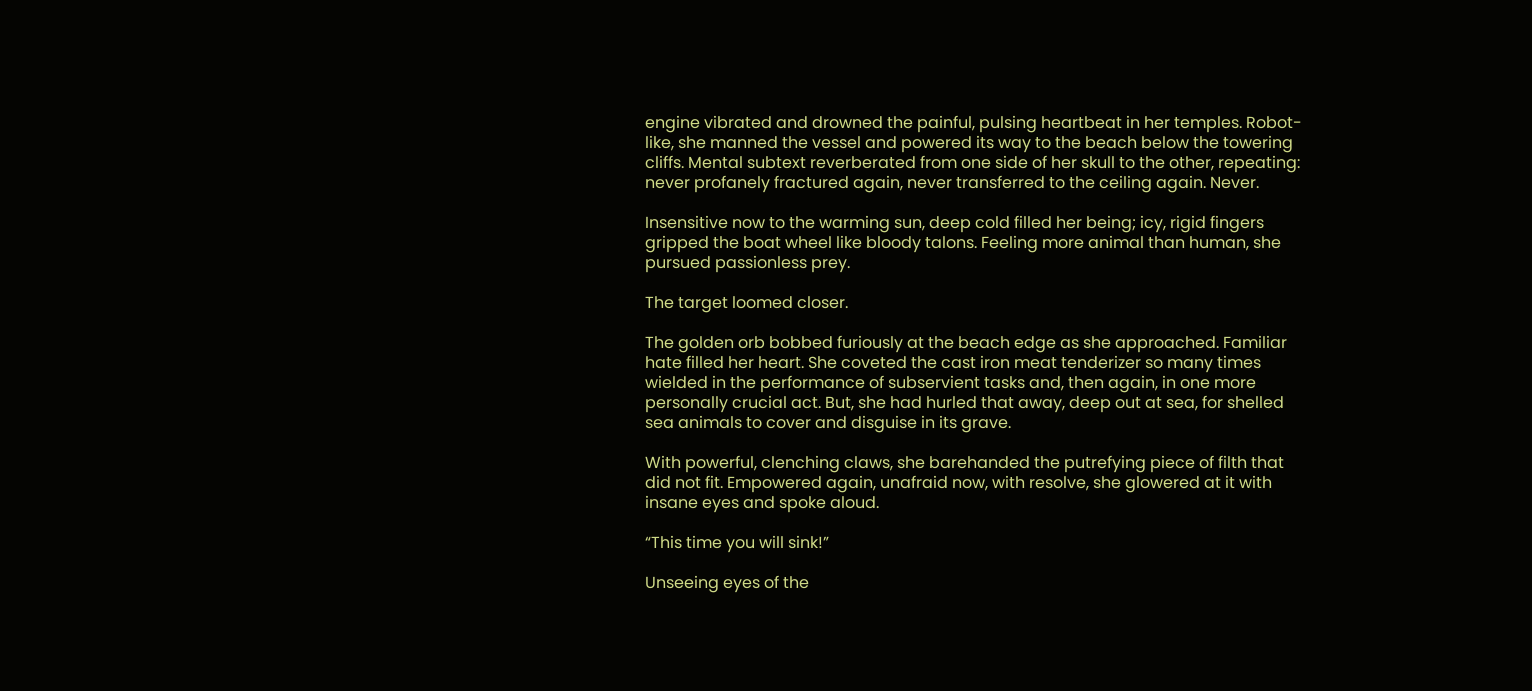engine vibrated and drowned the painful, pulsing heartbeat in her temples. Robot-like, she manned the vessel and powered its way to the beach below the towering cliffs. Mental subtext reverberated from one side of her skull to the other, repeating: never profanely fractured again, never transferred to the ceiling again. Never.

Insensitive now to the warming sun, deep cold filled her being; icy, rigid fingers gripped the boat wheel like bloody talons. Feeling more animal than human, she pursued passionless prey.

The target loomed closer.

The golden orb bobbed furiously at the beach edge as she approached. Familiar hate filled her heart. She coveted the cast iron meat tenderizer so many times wielded in the performance of subservient tasks and, then again, in one more personally crucial act. But, she had hurled that away, deep out at sea, for shelled sea animals to cover and disguise in its grave.

With powerful, clenching claws, she barehanded the putrefying piece of filth that did not fit. Empowered again, unafraid now, with resolve, she glowered at it with insane eyes and spoke aloud.

“This time you will sink!”

Unseeing eyes of the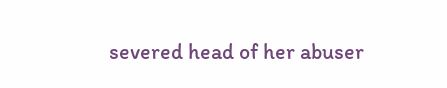severed head of her abuser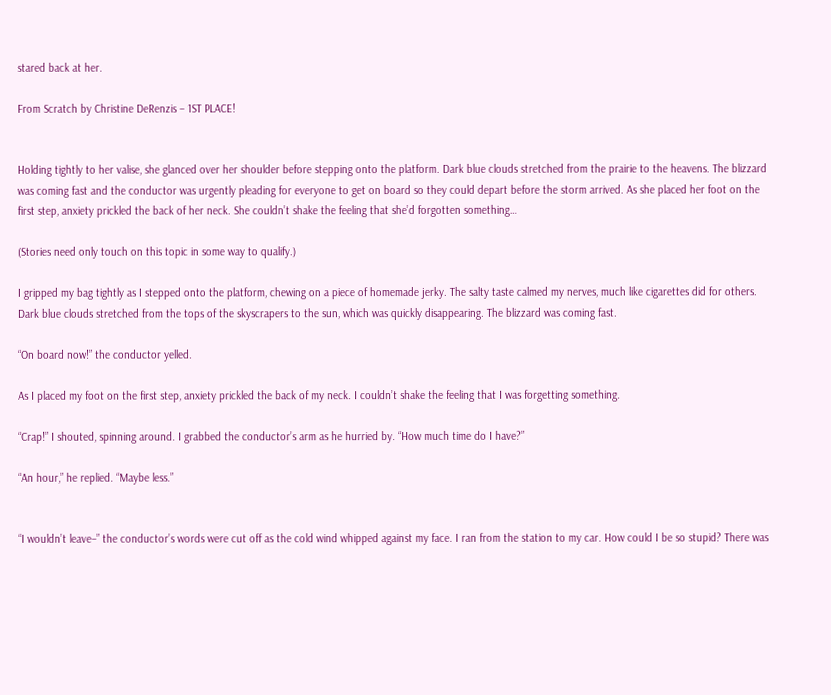stared back at her.

From Scratch by Christine DeRenzis – 1ST PLACE!


Holding tightly to her valise, she glanced over her shoulder before stepping onto the platform. Dark blue clouds stretched from the prairie to the heavens. The blizzard was coming fast and the conductor was urgently pleading for everyone to get on board so they could depart before the storm arrived. As she placed her foot on the first step, anxiety prickled the back of her neck. She couldn’t shake the feeling that she’d forgotten something…

(Stories need only touch on this topic in some way to qualify.)

I gripped my bag tightly as I stepped onto the platform, chewing on a piece of homemade jerky. The salty taste calmed my nerves, much like cigarettes did for others. Dark blue clouds stretched from the tops of the skyscrapers to the sun, which was quickly disappearing. The blizzard was coming fast.

“On board now!” the conductor yelled.

As I placed my foot on the first step, anxiety prickled the back of my neck. I couldn’t shake the feeling that I was forgetting something.

“Crap!” I shouted, spinning around. I grabbed the conductor’s arm as he hurried by. “How much time do I have?”

“An hour,” he replied. “Maybe less.”


“I wouldn’t leave–” the conductor’s words were cut off as the cold wind whipped against my face. I ran from the station to my car. How could I be so stupid? There was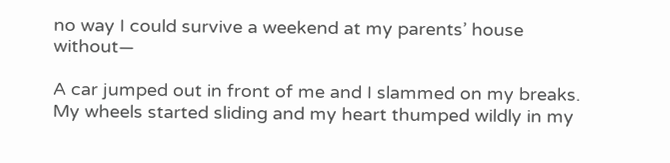no way I could survive a weekend at my parents’ house without—

A car jumped out in front of me and I slammed on my breaks. My wheels started sliding and my heart thumped wildly in my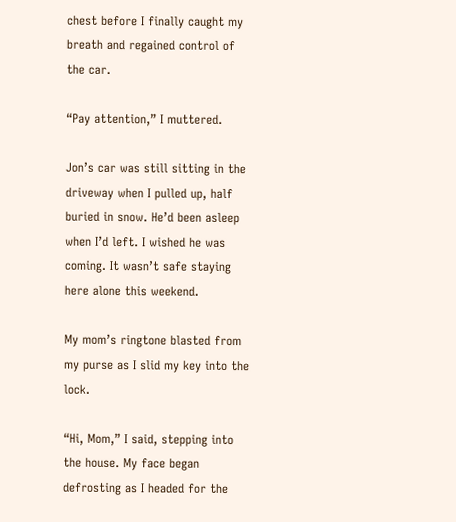chest before I finally caught my breath and regained control of the car.

“Pay attention,” I muttered.

Jon’s car was still sitting in the driveway when I pulled up, half buried in snow. He’d been asleep when I’d left. I wished he was coming. It wasn’t safe staying here alone this weekend.

My mom’s ringtone blasted from my purse as I slid my key into the lock.

“Hi, Mom,” I said, stepping into the house. My face began defrosting as I headed for the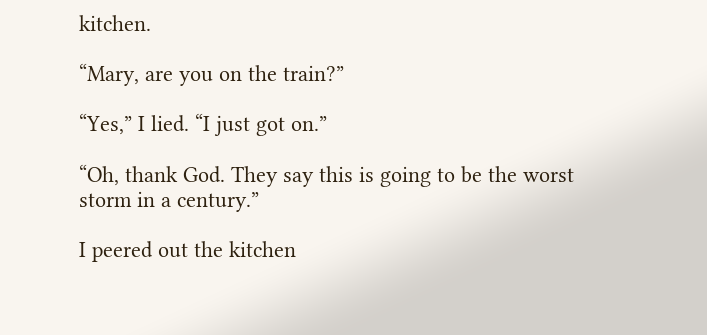kitchen.

“Mary, are you on the train?”

“Yes,” I lied. “I just got on.”

“Oh, thank God. They say this is going to be the worst storm in a century.”

I peered out the kitchen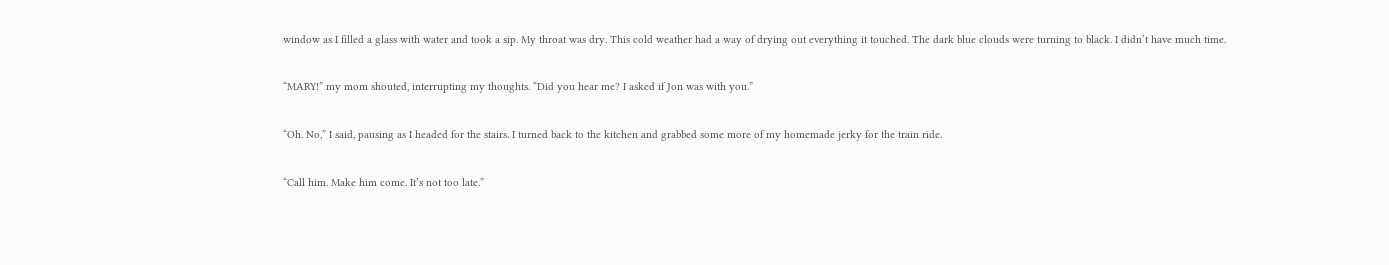window as I filled a glass with water and took a sip. My throat was dry. This cold weather had a way of drying out everything it touched. The dark blue clouds were turning to black. I didn’t have much time.

“MARY!” my mom shouted, interrupting my thoughts. “Did you hear me? I asked if Jon was with you.”

“Oh. No,” I said, pausing as I headed for the stairs. I turned back to the kitchen and grabbed some more of my homemade jerky for the train ride.

“Call him. Make him come. It’s not too late.”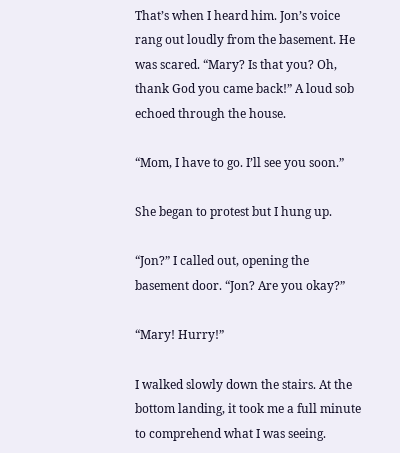That’s when I heard him. Jon’s voice rang out loudly from the basement. He was scared. “Mary? Is that you? Oh, thank God you came back!” A loud sob echoed through the house.

“Mom, I have to go. I’ll see you soon.”

She began to protest but I hung up.

“Jon?” I called out, opening the basement door. “Jon? Are you okay?”

“Mary! Hurry!”

I walked slowly down the stairs. At the bottom landing, it took me a full minute to comprehend what I was seeing.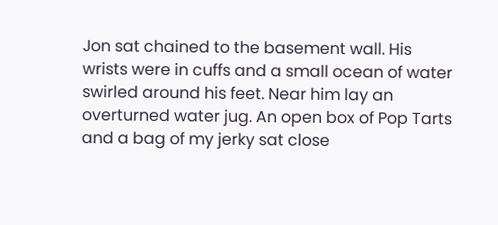Jon sat chained to the basement wall. His wrists were in cuffs and a small ocean of water swirled around his feet. Near him lay an overturned water jug. An open box of Pop Tarts and a bag of my jerky sat close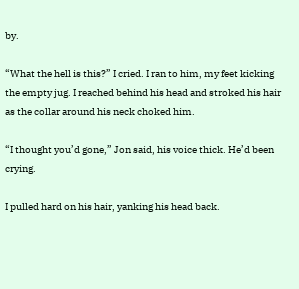by.

“What the hell is this?” I cried. I ran to him, my feet kicking the empty jug. I reached behind his head and stroked his hair as the collar around his neck choked him.

“I thought you’d gone,” Jon said, his voice thick. He’d been crying.

I pulled hard on his hair, yanking his head back.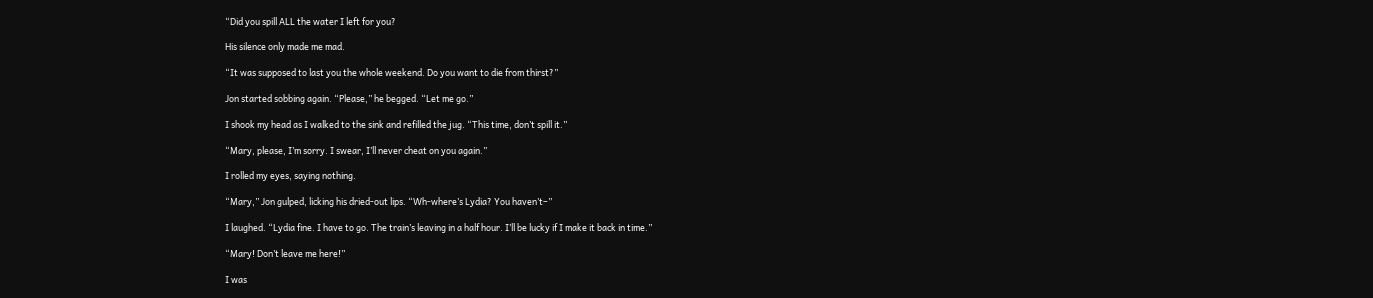“Did you spill ALL the water I left for you?

His silence only made me mad.

“It was supposed to last you the whole weekend. Do you want to die from thirst?”

Jon started sobbing again. “Please,” he begged. “Let me go.”

I shook my head as I walked to the sink and refilled the jug. “This time, don’t spill it.”

“Mary, please, I’m sorry. I swear, I’ll never cheat on you again.”

I rolled my eyes, saying nothing.

“Mary,” Jon gulped, licking his dried-out lips. “Wh-where’s Lydia? You haven’t–”

I laughed. “Lydia fine. I have to go. The train’s leaving in a half hour. I’ll be lucky if I make it back in time.”

“Mary! Don’t leave me here!”

I was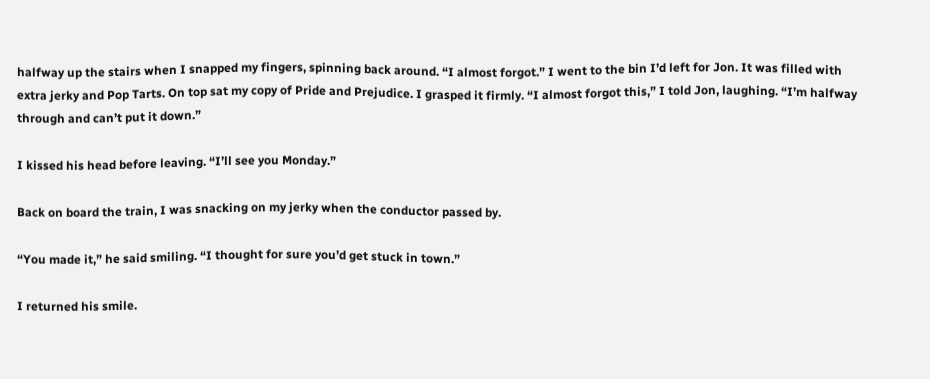halfway up the stairs when I snapped my fingers, spinning back around. “I almost forgot.” I went to the bin I’d left for Jon. It was filled with extra jerky and Pop Tarts. On top sat my copy of Pride and Prejudice. I grasped it firmly. “I almost forgot this,” I told Jon, laughing. “I’m halfway through and can’t put it down.”

I kissed his head before leaving. “I’ll see you Monday.”

Back on board the train, I was snacking on my jerky when the conductor passed by.

“You made it,” he said smiling. “I thought for sure you’d get stuck in town.”

I returned his smile.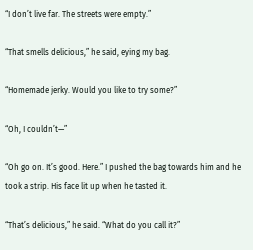“I don’t live far. The streets were empty.”

“That smells delicious,” he said, eying my bag.

“Homemade jerky. Would you like to try some?”

“Oh, I couldn’t—”

“Oh go on. It’s good. Here.” I pushed the bag towards him and he took a strip. His face lit up when he tasted it.

“That’s delicious,” he said. “What do you call it?”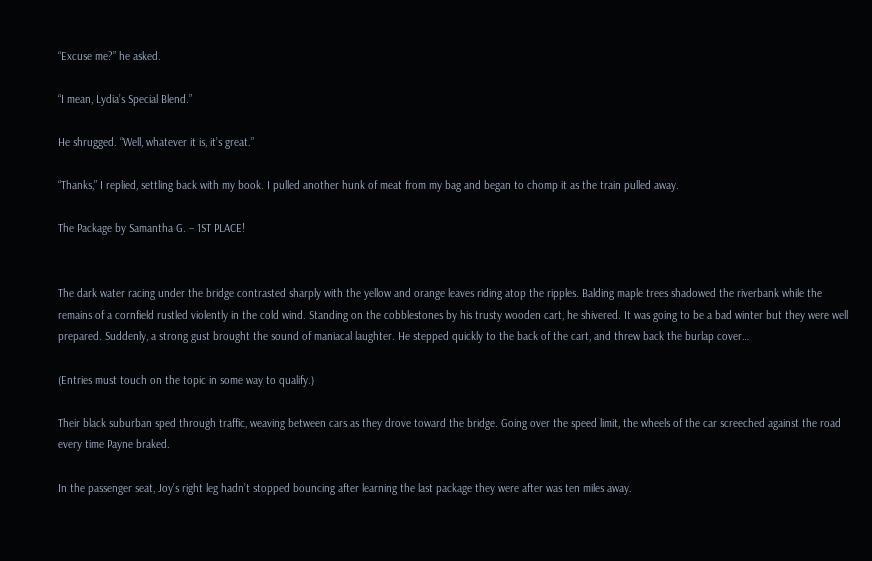“Excuse me?” he asked.

“I mean, Lydia’s Special Blend.”

He shrugged. “Well, whatever it is, it’s great.”

“Thanks,” I replied, settling back with my book. I pulled another hunk of meat from my bag and began to chomp it as the train pulled away.

The Package by Samantha G. – 1ST PLACE!


The dark water racing under the bridge contrasted sharply with the yellow and orange leaves riding atop the ripples. Balding maple trees shadowed the riverbank while the remains of a cornfield rustled violently in the cold wind. Standing on the cobblestones by his trusty wooden cart, he shivered. It was going to be a bad winter but they were well prepared. Suddenly, a strong gust brought the sound of maniacal laughter. He stepped quickly to the back of the cart, and threw back the burlap cover…

(Entries must touch on the topic in some way to qualify.)

Their black suburban sped through traffic, weaving between cars as they drove toward the bridge. Going over the speed limit, the wheels of the car screeched against the road every time Payne braked.

In the passenger seat, Joy’s right leg hadn’t stopped bouncing after learning the last package they were after was ten miles away.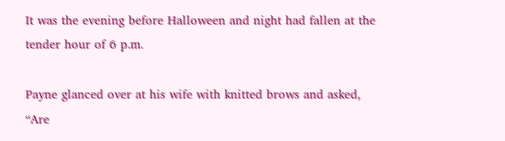It was the evening before Halloween and night had fallen at the tender hour of 6 p.m.

Payne glanced over at his wife with knitted brows and asked, “Are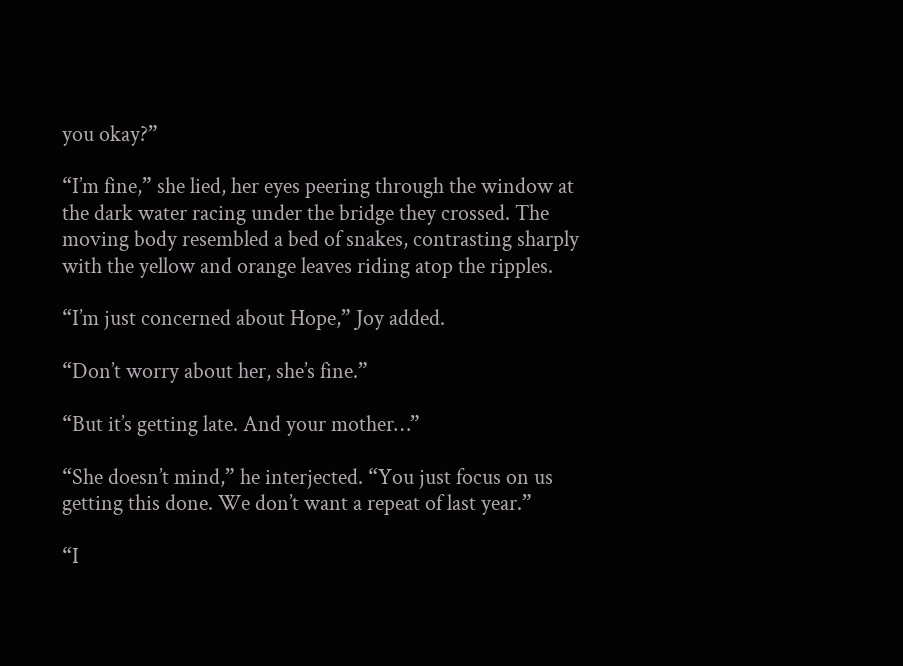you okay?”

“I’m fine,” she lied, her eyes peering through the window at the dark water racing under the bridge they crossed. The moving body resembled a bed of snakes, contrasting sharply with the yellow and orange leaves riding atop the ripples.

“I’m just concerned about Hope,” Joy added.

“Don’t worry about her, she’s fine.”

“But it’s getting late. And your mother…”

“She doesn’t mind,” he interjected. “You just focus on us getting this done. We don’t want a repeat of last year.”

“I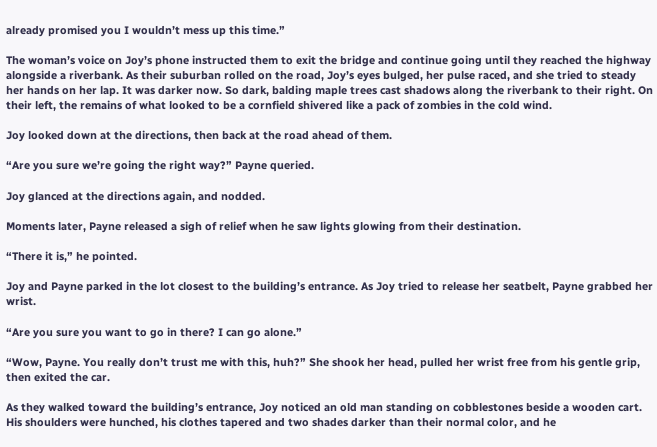already promised you I wouldn’t mess up this time.”

The woman’s voice on Joy’s phone instructed them to exit the bridge and continue going until they reached the highway alongside a riverbank. As their suburban rolled on the road, Joy’s eyes bulged, her pulse raced, and she tried to steady her hands on her lap. It was darker now. So dark, balding maple trees cast shadows along the riverbank to their right. On their left, the remains of what looked to be a cornfield shivered like a pack of zombies in the cold wind.

Joy looked down at the directions, then back at the road ahead of them.

“Are you sure we’re going the right way?” Payne queried.

Joy glanced at the directions again, and nodded.

Moments later, Payne released a sigh of relief when he saw lights glowing from their destination.

“There it is,” he pointed.

Joy and Payne parked in the lot closest to the building’s entrance. As Joy tried to release her seatbelt, Payne grabbed her wrist.

“Are you sure you want to go in there? I can go alone.”

“Wow, Payne. You really don’t trust me with this, huh?” She shook her head, pulled her wrist free from his gentle grip, then exited the car.

As they walked toward the building’s entrance, Joy noticed an old man standing on cobblestones beside a wooden cart. His shoulders were hunched, his clothes tapered and two shades darker than their normal color, and he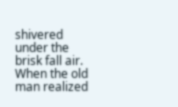shivered under the brisk fall air. When the old man realized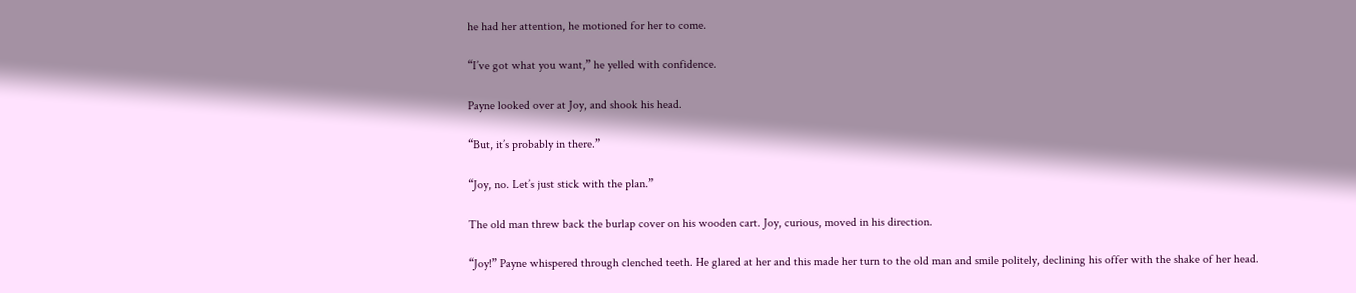he had her attention, he motioned for her to come.

“I’ve got what you want,” he yelled with confidence.

Payne looked over at Joy, and shook his head.

“But, it’s probably in there.”

“Joy, no. Let’s just stick with the plan.”

The old man threw back the burlap cover on his wooden cart. Joy, curious, moved in his direction.

“Joy!” Payne whispered through clenched teeth. He glared at her and this made her turn to the old man and smile politely, declining his offer with the shake of her head.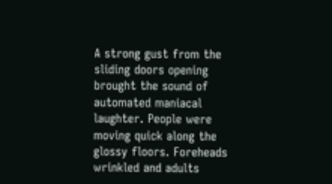A strong gust from the sliding doors opening brought the sound of automated maniacal laughter. People were moving quick along the glossy floors. Foreheads wrinkled and adults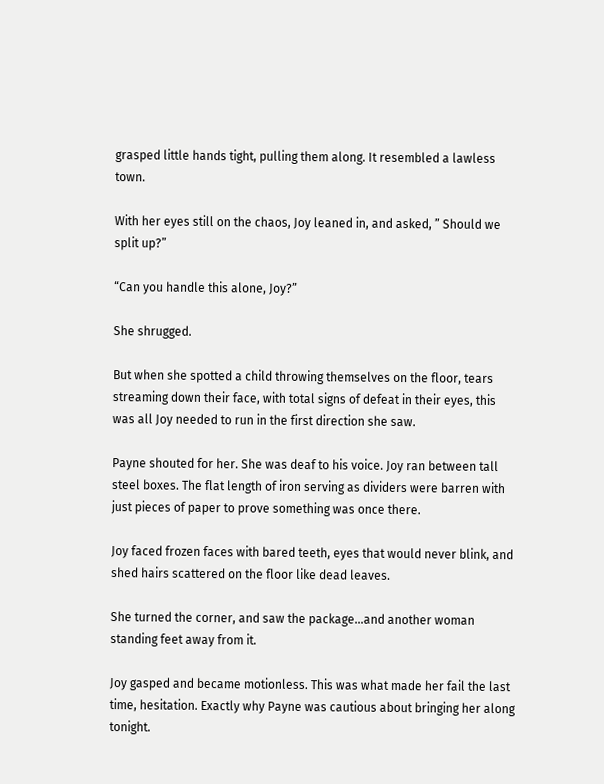grasped little hands tight, pulling them along. It resembled a lawless town.

With her eyes still on the chaos, Joy leaned in, and asked, ” Should we split up?”

“Can you handle this alone, Joy?”

She shrugged.

But when she spotted a child throwing themselves on the floor, tears streaming down their face, with total signs of defeat in their eyes, this was all Joy needed to run in the first direction she saw.

Payne shouted for her. She was deaf to his voice. Joy ran between tall steel boxes. The flat length of iron serving as dividers were barren with just pieces of paper to prove something was once there.

Joy faced frozen faces with bared teeth, eyes that would never blink, and shed hairs scattered on the floor like dead leaves.

She turned the corner, and saw the package…and another woman standing feet away from it.

Joy gasped and became motionless. This was what made her fail the last time, hesitation. Exactly why Payne was cautious about bringing her along tonight.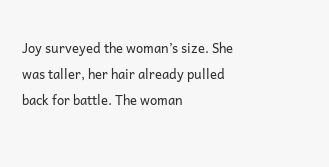Joy surveyed the woman’s size. She was taller, her hair already pulled back for battle. The woman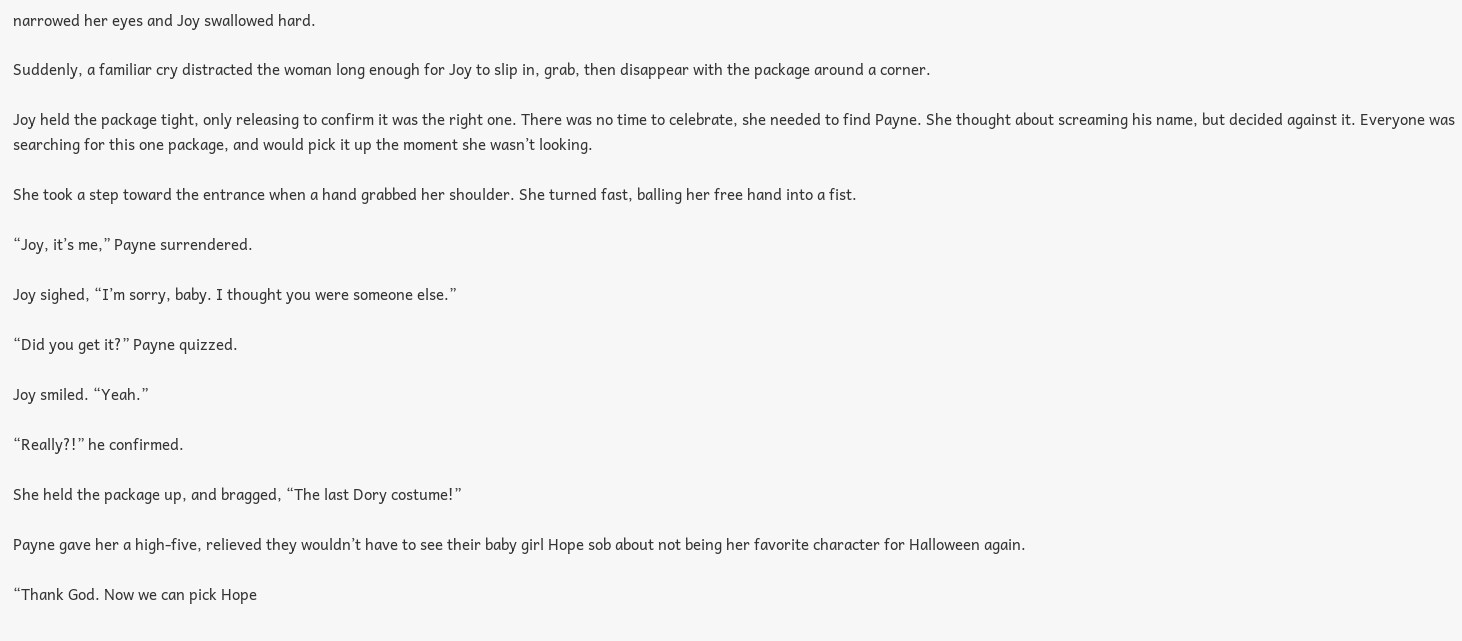narrowed her eyes and Joy swallowed hard.

Suddenly, a familiar cry distracted the woman long enough for Joy to slip in, grab, then disappear with the package around a corner.

Joy held the package tight, only releasing to confirm it was the right one. There was no time to celebrate, she needed to find Payne. She thought about screaming his name, but decided against it. Everyone was searching for this one package, and would pick it up the moment she wasn’t looking.

She took a step toward the entrance when a hand grabbed her shoulder. She turned fast, balling her free hand into a fist.

“Joy, it’s me,” Payne surrendered.

Joy sighed, “I’m sorry, baby. I thought you were someone else.”

“Did you get it?” Payne quizzed.

Joy smiled. “Yeah.”

“Really?!” he confirmed.

She held the package up, and bragged, “The last Dory costume!”

Payne gave her a high-five, relieved they wouldn’t have to see their baby girl Hope sob about not being her favorite character for Halloween again.

“Thank God. Now we can pick Hope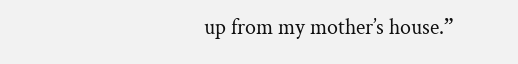up from my mother’s house.”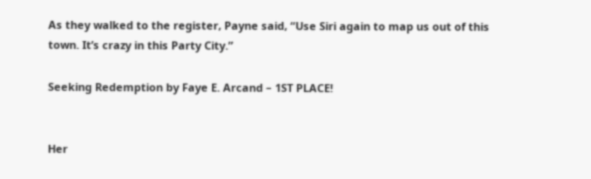As they walked to the register, Payne said, “Use Siri again to map us out of this town. It’s crazy in this Party City.”

Seeking Redemption by Faye E. Arcand – 1ST PLACE!


Her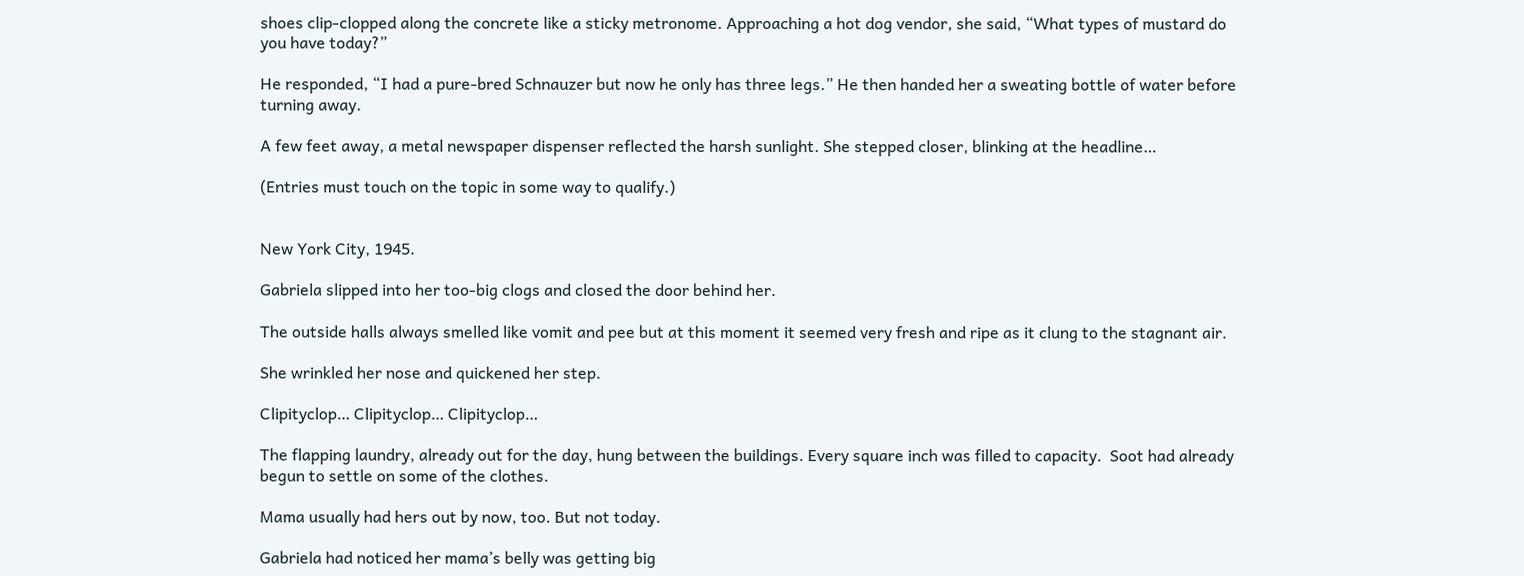shoes clip-clopped along the concrete like a sticky metronome. Approaching a hot dog vendor, she said, “What types of mustard do you have today?”

He responded, “I had a pure-bred Schnauzer but now he only has three legs.” He then handed her a sweating bottle of water before turning away.

A few feet away, a metal newspaper dispenser reflected the harsh sunlight. She stepped closer, blinking at the headline…

(Entries must touch on the topic in some way to qualify.)


New York City, 1945.

Gabriela slipped into her too-big clogs and closed the door behind her.

The outside halls always smelled like vomit and pee but at this moment it seemed very fresh and ripe as it clung to the stagnant air.

She wrinkled her nose and quickened her step.

Clipityclop… Clipityclop… Clipityclop…

The flapping laundry, already out for the day, hung between the buildings. Every square inch was filled to capacity.  Soot had already begun to settle on some of the clothes.

Mama usually had hers out by now, too. But not today.

Gabriela had noticed her mama’s belly was getting big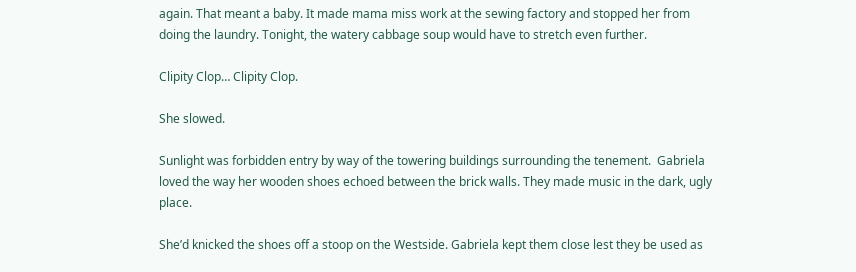again. That meant a baby. It made mama miss work at the sewing factory and stopped her from doing the laundry. Tonight, the watery cabbage soup would have to stretch even further.

Clipity Clop… Clipity Clop.

She slowed.

Sunlight was forbidden entry by way of the towering buildings surrounding the tenement.  Gabriela loved the way her wooden shoes echoed between the brick walls. They made music in the dark, ugly place.

She’d knicked the shoes off a stoop on the Westside. Gabriela kept them close lest they be used as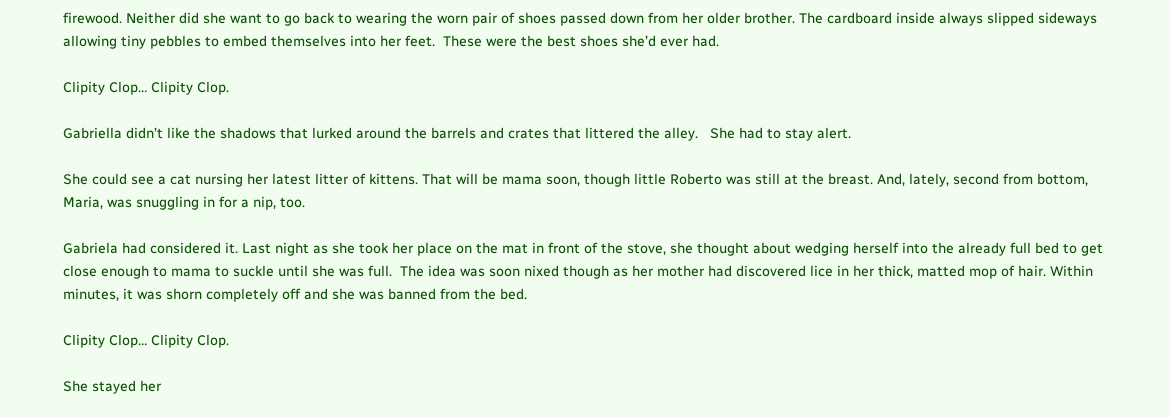firewood. Neither did she want to go back to wearing the worn pair of shoes passed down from her older brother. The cardboard inside always slipped sideways allowing tiny pebbles to embed themselves into her feet.  These were the best shoes she’d ever had.

Clipity Clop… Clipity Clop.

Gabriella didn’t like the shadows that lurked around the barrels and crates that littered the alley.   She had to stay alert.

She could see a cat nursing her latest litter of kittens. That will be mama soon, though little Roberto was still at the breast. And, lately, second from bottom, Maria, was snuggling in for a nip, too.

Gabriela had considered it. Last night as she took her place on the mat in front of the stove, she thought about wedging herself into the already full bed to get close enough to mama to suckle until she was full.  The idea was soon nixed though as her mother had discovered lice in her thick, matted mop of hair. Within minutes, it was shorn completely off and she was banned from the bed.

Clipity Clop… Clipity Clop.

She stayed her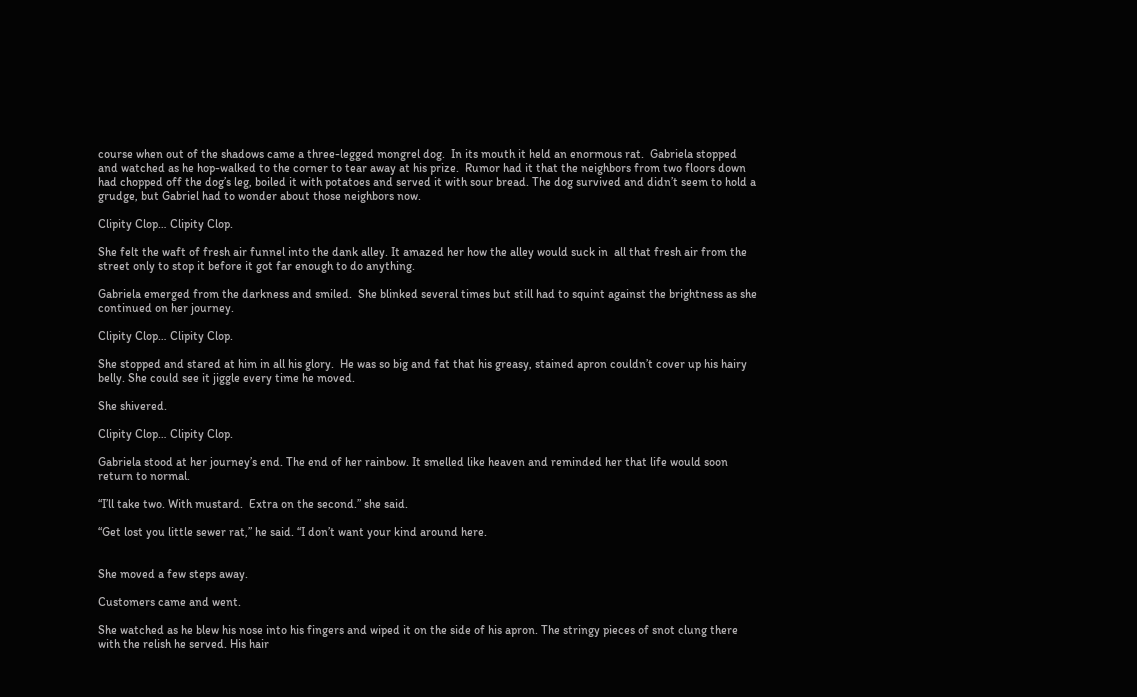course when out of the shadows came a three-legged mongrel dog.  In its mouth it held an enormous rat.  Gabriela stopped and watched as he hop-walked to the corner to tear away at his prize.  Rumor had it that the neighbors from two floors down had chopped off the dog’s leg, boiled it with potatoes and served it with sour bread. The dog survived and didn’t seem to hold a grudge, but Gabriel had to wonder about those neighbors now.

Clipity Clop… Clipity Clop.

She felt the waft of fresh air funnel into the dank alley. It amazed her how the alley would suck in  all that fresh air from the street only to stop it before it got far enough to do anything.

Gabriela emerged from the darkness and smiled.  She blinked several times but still had to squint against the brightness as she continued on her journey.

Clipity Clop… Clipity Clop.

She stopped and stared at him in all his glory.  He was so big and fat that his greasy, stained apron couldn’t cover up his hairy belly. She could see it jiggle every time he moved.

She shivered.

Clipity Clop… Clipity Clop.

Gabriela stood at her journey’s end. The end of her rainbow. It smelled like heaven and reminded her that life would soon return to normal.

“I’ll take two. With mustard.  Extra on the second.” she said.

“Get lost you little sewer rat,” he said. “I don’t want your kind around here.


She moved a few steps away.

Customers came and went.

She watched as he blew his nose into his fingers and wiped it on the side of his apron. The stringy pieces of snot clung there with the relish he served. His hair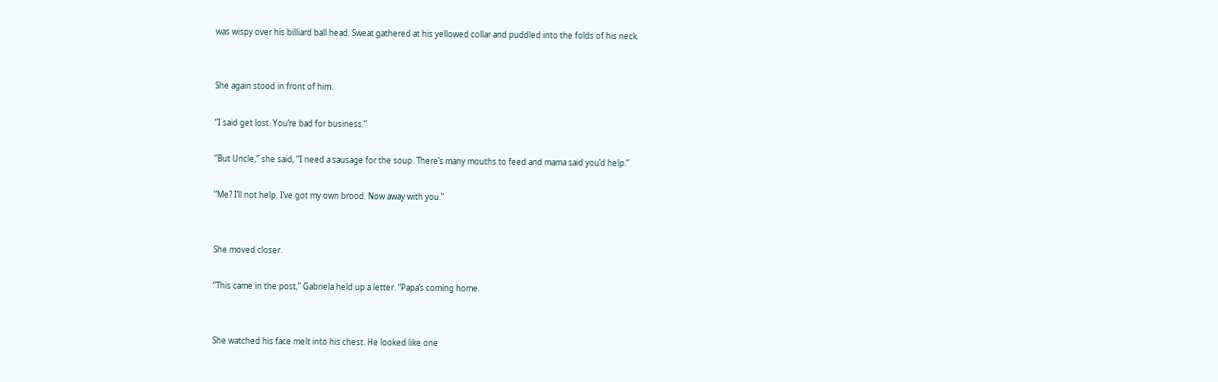was wispy over his billiard ball head. Sweat gathered at his yellowed collar and puddled into the folds of his neck.


She again stood in front of him.

“I said get lost. You’re bad for business.”

“But Uncle,” she said, “I need a sausage for the soup. There’s many mouths to feed and mama said you’d help.”

“Me? I’ll not help. I’ve got my own brood. Now away with you.”


She moved closer.

“This came in the post,” Gabriela held up a letter. “Papa’s coming home.


She watched his face melt into his chest. He looked like one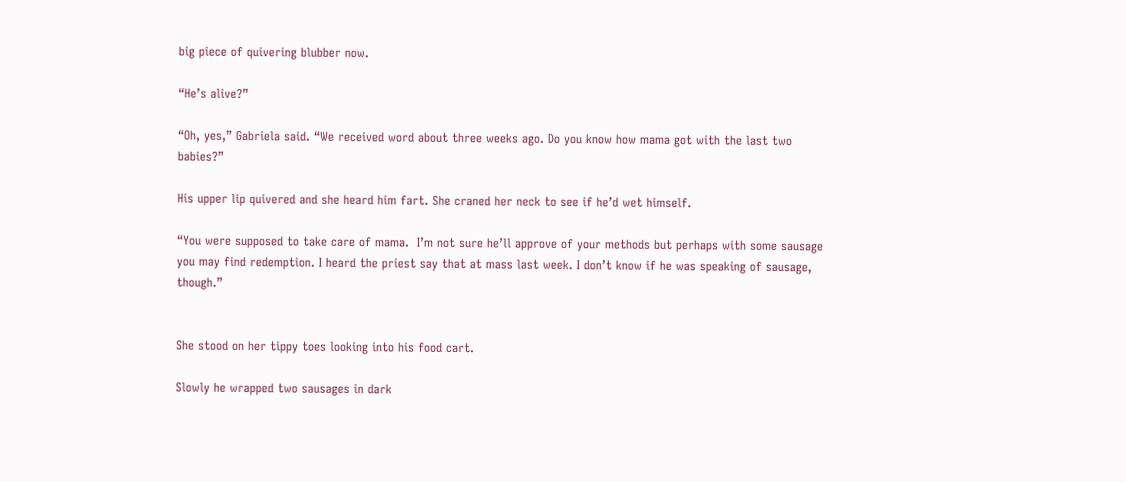big piece of quivering blubber now.

“He’s alive?”

“Oh, yes,” Gabriela said. “We received word about three weeks ago. Do you know how mama got with the last two babies?”

His upper lip quivered and she heard him fart. She craned her neck to see if he’d wet himself.

“You were supposed to take care of mama.  I’m not sure he’ll approve of your methods but perhaps with some sausage you may find redemption. I heard the priest say that at mass last week. I don’t know if he was speaking of sausage, though.”


She stood on her tippy toes looking into his food cart.

Slowly he wrapped two sausages in dark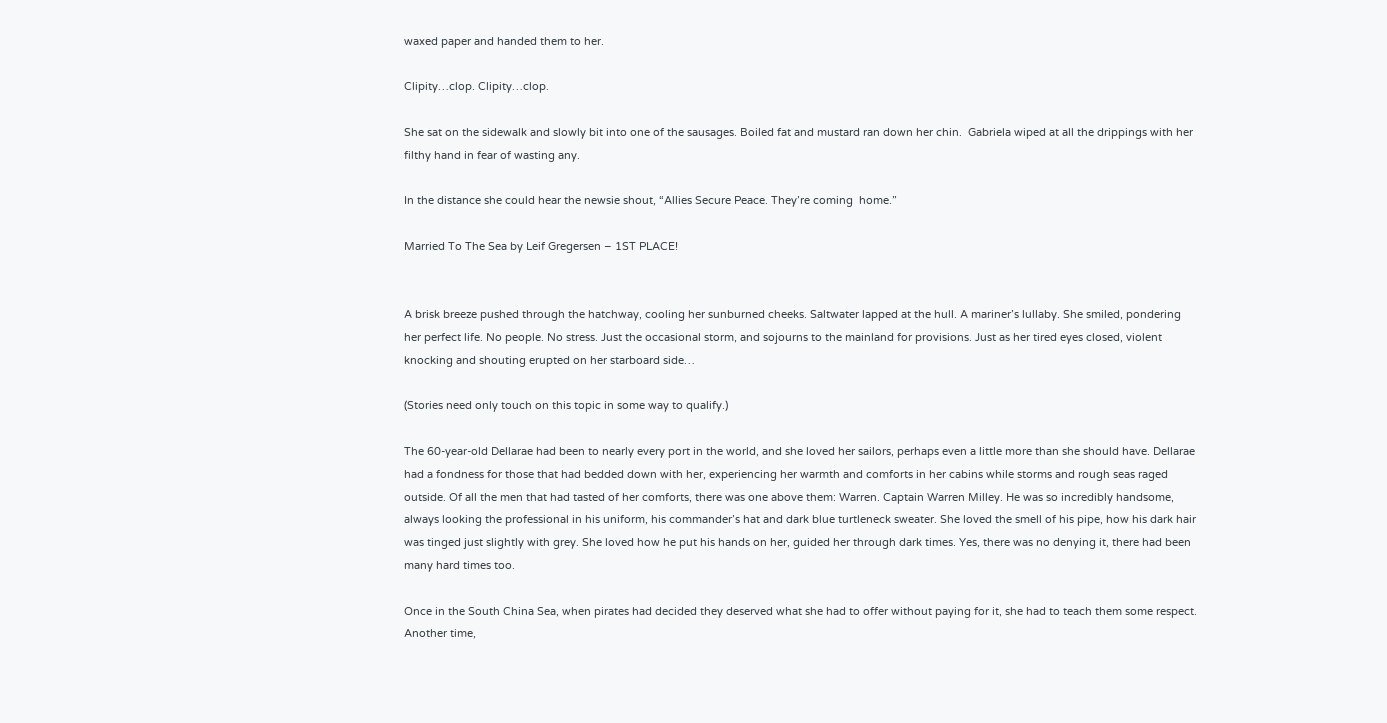waxed paper and handed them to her.

Clipity…clop. Clipity…clop.

She sat on the sidewalk and slowly bit into one of the sausages. Boiled fat and mustard ran down her chin.  Gabriela wiped at all the drippings with her filthy hand in fear of wasting any.

In the distance she could hear the newsie shout, “Allies Secure Peace. They’re coming  home.”

Married To The Sea by Leif Gregersen – 1ST PLACE!


A brisk breeze pushed through the hatchway, cooling her sunburned cheeks. Saltwater lapped at the hull. A mariner’s lullaby. She smiled, pondering her perfect life. No people. No stress. Just the occasional storm, and sojourns to the mainland for provisions. Just as her tired eyes closed, violent knocking and shouting erupted on her starboard side…

(Stories need only touch on this topic in some way to qualify.)

The 60-year-old Dellarae had been to nearly every port in the world, and she loved her sailors, perhaps even a little more than she should have. Dellarae had a fondness for those that had bedded down with her, experiencing her warmth and comforts in her cabins while storms and rough seas raged outside. Of all the men that had tasted of her comforts, there was one above them: Warren. Captain Warren Milley. He was so incredibly handsome, always looking the professional in his uniform, his commander’s hat and dark blue turtleneck sweater. She loved the smell of his pipe, how his dark hair was tinged just slightly with grey. She loved how he put his hands on her, guided her through dark times. Yes, there was no denying it, there had been many hard times too.

Once in the South China Sea, when pirates had decided they deserved what she had to offer without paying for it, she had to teach them some respect. Another time,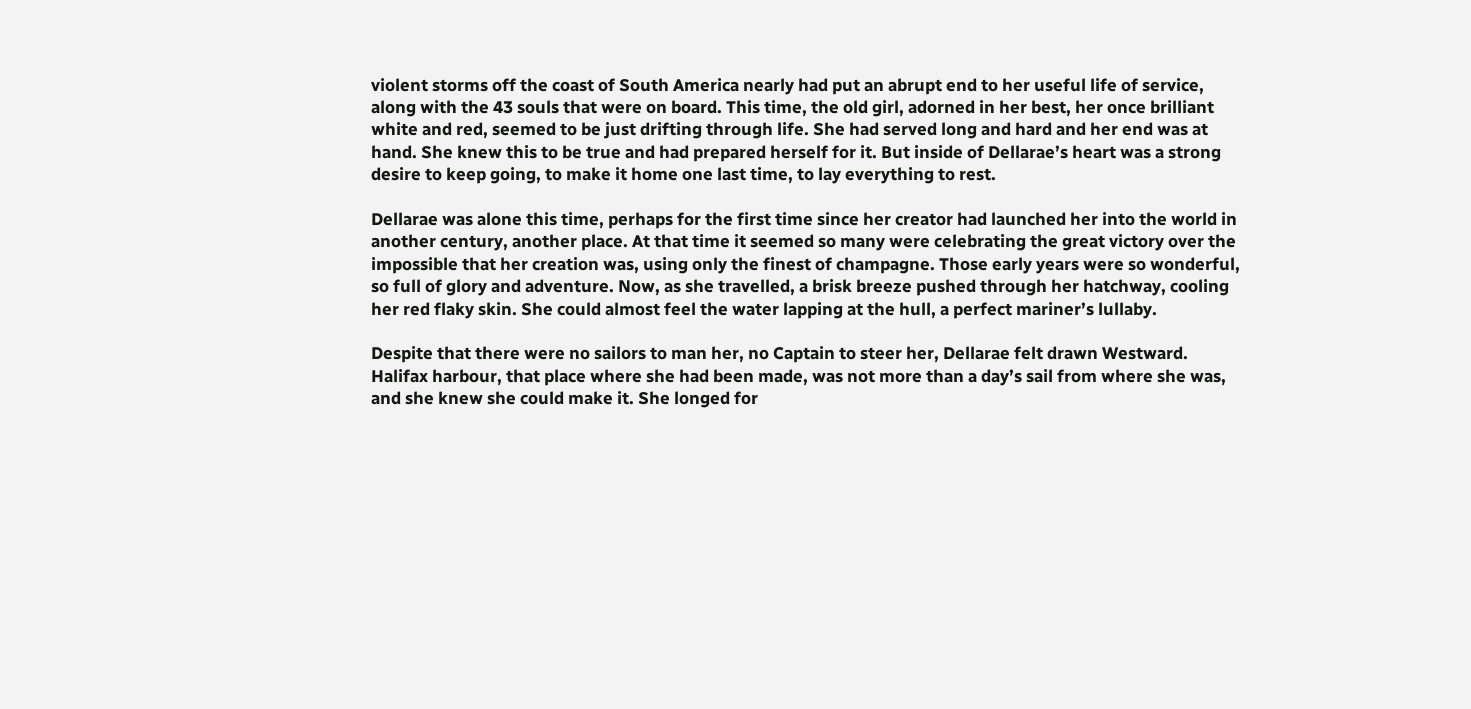violent storms off the coast of South America nearly had put an abrupt end to her useful life of service, along with the 43 souls that were on board. This time, the old girl, adorned in her best, her once brilliant white and red, seemed to be just drifting through life. She had served long and hard and her end was at hand. She knew this to be true and had prepared herself for it. But inside of Dellarae’s heart was a strong desire to keep going, to make it home one last time, to lay everything to rest.

Dellarae was alone this time, perhaps for the first time since her creator had launched her into the world in another century, another place. At that time it seemed so many were celebrating the great victory over the impossible that her creation was, using only the finest of champagne. Those early years were so wonderful, so full of glory and adventure. Now, as she travelled, a brisk breeze pushed through her hatchway, cooling her red flaky skin. She could almost feel the water lapping at the hull, a perfect mariner’s lullaby.

Despite that there were no sailors to man her, no Captain to steer her, Dellarae felt drawn Westward. Halifax harbour, that place where she had been made, was not more than a day’s sail from where she was, and she knew she could make it. She longed for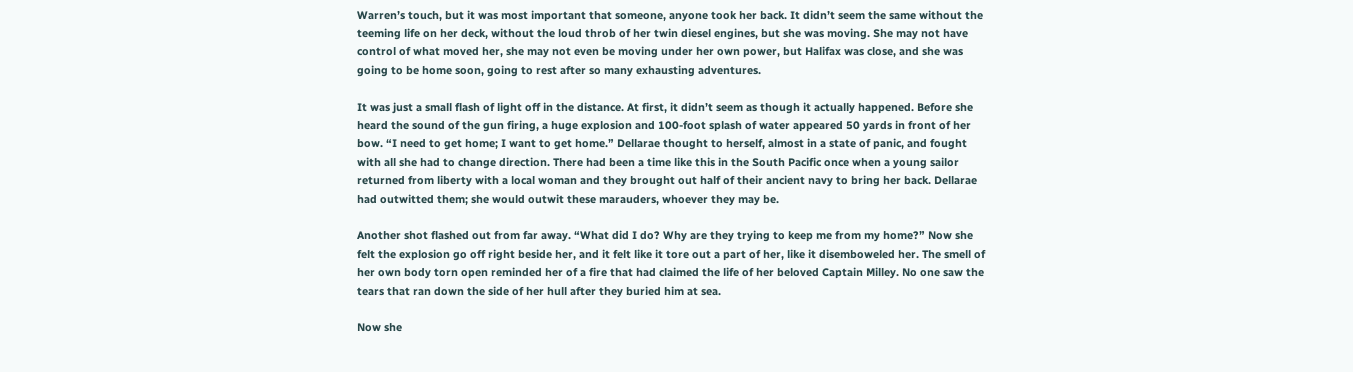Warren’s touch, but it was most important that someone, anyone took her back. It didn’t seem the same without the teeming life on her deck, without the loud throb of her twin diesel engines, but she was moving. She may not have control of what moved her, she may not even be moving under her own power, but Halifax was close, and she was going to be home soon, going to rest after so many exhausting adventures.

It was just a small flash of light off in the distance. At first, it didn’t seem as though it actually happened. Before she heard the sound of the gun firing, a huge explosion and 100-foot splash of water appeared 50 yards in front of her bow. “I need to get home; I want to get home.” Dellarae thought to herself, almost in a state of panic, and fought with all she had to change direction. There had been a time like this in the South Pacific once when a young sailor returned from liberty with a local woman and they brought out half of their ancient navy to bring her back. Dellarae had outwitted them; she would outwit these marauders, whoever they may be.

Another shot flashed out from far away. “What did I do? Why are they trying to keep me from my home?” Now she felt the explosion go off right beside her, and it felt like it tore out a part of her, like it disemboweled her. The smell of her own body torn open reminded her of a fire that had claimed the life of her beloved Captain Milley. No one saw the tears that ran down the side of her hull after they buried him at sea.

Now she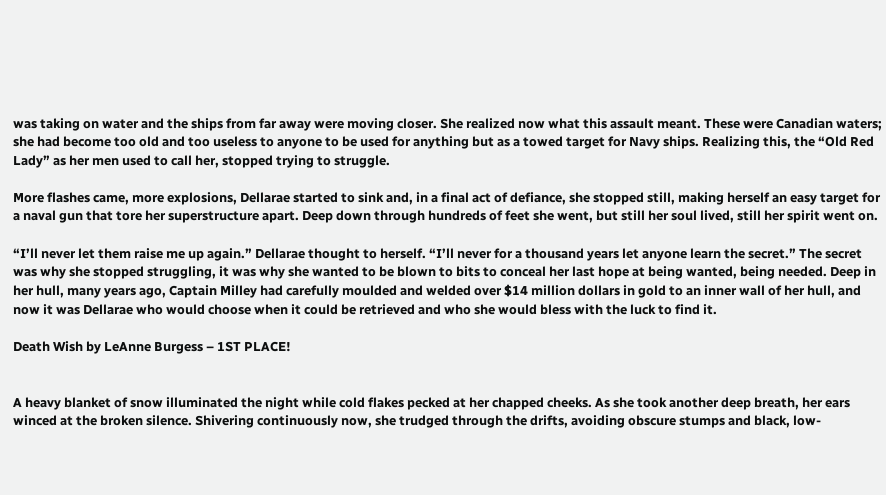was taking on water and the ships from far away were moving closer. She realized now what this assault meant. These were Canadian waters; she had become too old and too useless to anyone to be used for anything but as a towed target for Navy ships. Realizing this, the “Old Red Lady” as her men used to call her, stopped trying to struggle.

More flashes came, more explosions, Dellarae started to sink and, in a final act of defiance, she stopped still, making herself an easy target for a naval gun that tore her superstructure apart. Deep down through hundreds of feet she went, but still her soul lived, still her spirit went on.

“I’ll never let them raise me up again.” Dellarae thought to herself. “I’ll never for a thousand years let anyone learn the secret.” The secret was why she stopped struggling, it was why she wanted to be blown to bits to conceal her last hope at being wanted, being needed. Deep in her hull, many years ago, Captain Milley had carefully moulded and welded over $14 million dollars in gold to an inner wall of her hull, and now it was Dellarae who would choose when it could be retrieved and who she would bless with the luck to find it.

Death Wish by LeAnne Burgess – 1ST PLACE!


A heavy blanket of snow illuminated the night while cold flakes pecked at her chapped cheeks. As she took another deep breath, her ears winced at the broken silence. Shivering continuously now, she trudged through the drifts, avoiding obscure stumps and black, low-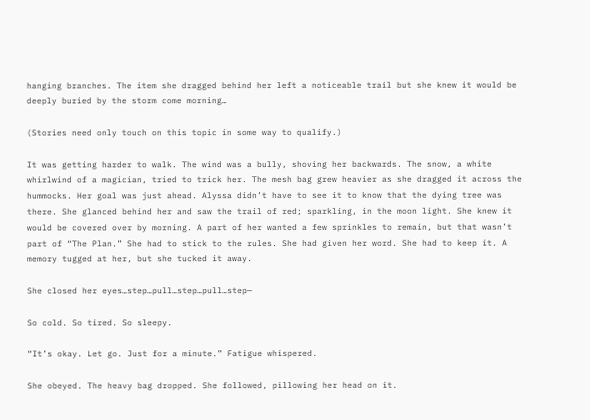hanging branches. The item she dragged behind her left a noticeable trail but she knew it would be deeply buried by the storm come morning…

(Stories need only touch on this topic in some way to qualify.)

It was getting harder to walk. The wind was a bully, shoving her backwards. The snow, a white whirlwind of a magician, tried to trick her. The mesh bag grew heavier as she dragged it across the hummocks. Her goal was just ahead. Alyssa didn’t have to see it to know that the dying tree was there. She glanced behind her and saw the trail of red; sparkling, in the moon light. She knew it would be covered over by morning. A part of her wanted a few sprinkles to remain, but that wasn’t part of “The Plan.” She had to stick to the rules. She had given her word. She had to keep it. A memory tugged at her, but she tucked it away.

She closed her eyes…step…pull…step…pull…step—

So cold. So tired. So sleepy.

“It’s okay. Let go. Just for a minute.” Fatigue whispered.

She obeyed. The heavy bag dropped. She followed, pillowing her head on it.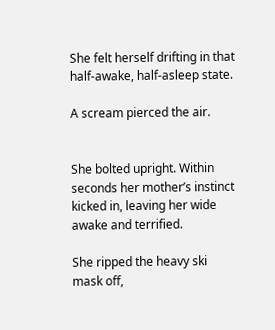She felt herself drifting in that half-awake, half-asleep state.

A scream pierced the air.


She bolted upright. Within seconds her mother’s instinct kicked in, leaving her wide awake and terrified.

She ripped the heavy ski mask off,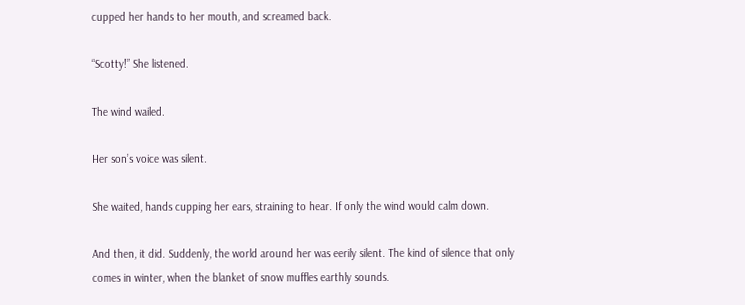cupped her hands to her mouth, and screamed back.

“Scotty!” She listened.

The wind wailed.

Her son’s voice was silent.

She waited, hands cupping her ears, straining to hear. If only the wind would calm down.

And then, it did. Suddenly, the world around her was eerily silent. The kind of silence that only comes in winter, when the blanket of snow muffles earthly sounds.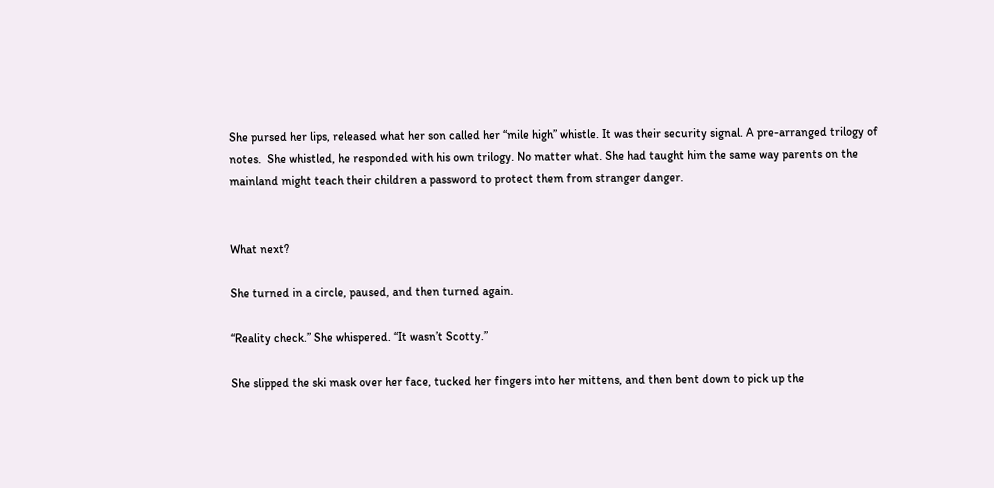She pursed her lips, released what her son called her “mile high” whistle. It was their security signal. A pre-arranged trilogy of notes.  She whistled, he responded with his own trilogy. No matter what. She had taught him the same way parents on the mainland might teach their children a password to protect them from stranger danger.


What next?

She turned in a circle, paused, and then turned again.

“Reality check.” She whispered. “It wasn’t Scotty.”

She slipped the ski mask over her face, tucked her fingers into her mittens, and then bent down to pick up the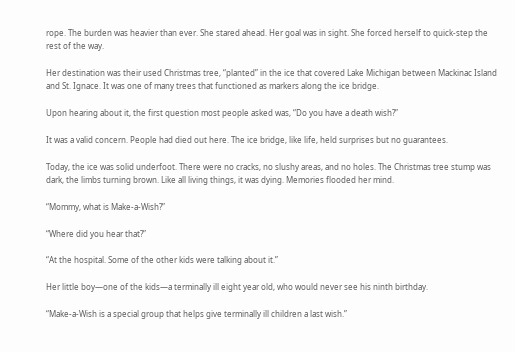rope. The burden was heavier than ever. She stared ahead. Her goal was in sight. She forced herself to quick-step the rest of the way.

Her destination was their used Christmas tree, “planted” in the ice that covered Lake Michigan between Mackinac Island and St. Ignace. It was one of many trees that functioned as markers along the ice bridge.

Upon hearing about it, the first question most people asked was, “Do you have a death wish?”

It was a valid concern. People had died out here. The ice bridge, like life, held surprises but no guarantees.

Today, the ice was solid underfoot. There were no cracks, no slushy areas, and no holes. The Christmas tree stump was dark, the limbs turning brown. Like all living things, it was dying. Memories flooded her mind.

“Mommy, what is Make-a-Wish?”

“Where did you hear that?”

“At the hospital. Some of the other kids were talking about it.”

Her little boy—one of the kids—a terminally ill eight year old, who would never see his ninth birthday.

“Make-a-Wish is a special group that helps give terminally ill children a last wish.”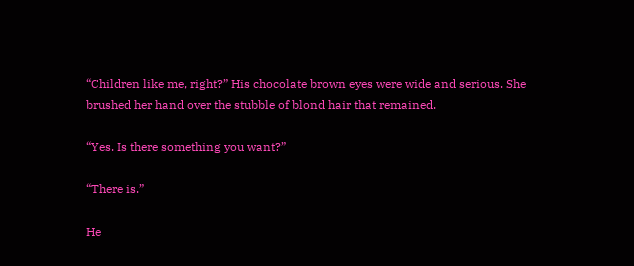“Children like me, right?” His chocolate brown eyes were wide and serious. She brushed her hand over the stubble of blond hair that remained.

“Yes. Is there something you want?”

“There is.”

He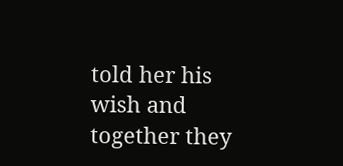told her his wish and together they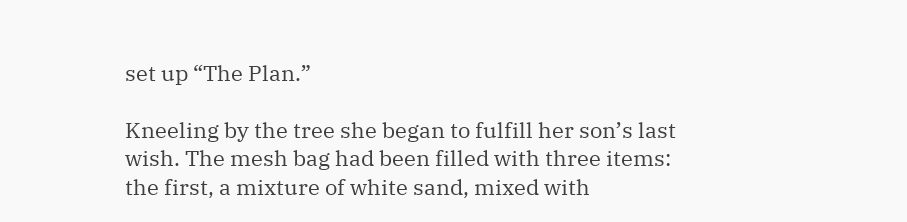set up “The Plan.”

Kneeling by the tree she began to fulfill her son’s last wish. The mesh bag had been filled with three items: the first, a mixture of white sand, mixed with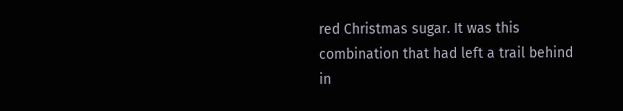red Christmas sugar. It was this combination that had left a trail behind in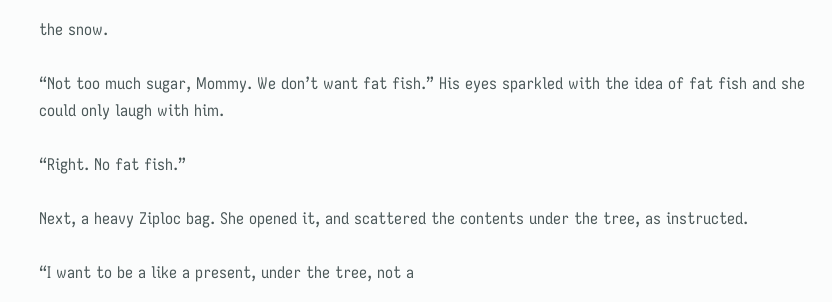the snow.

“Not too much sugar, Mommy. We don’t want fat fish.” His eyes sparkled with the idea of fat fish and she could only laugh with him.

“Right. No fat fish.”

Next, a heavy Ziploc bag. She opened it, and scattered the contents under the tree, as instructed.

“I want to be a like a present, under the tree, not a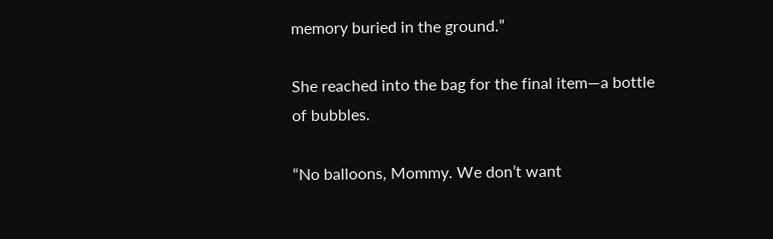memory buried in the ground.”

She reached into the bag for the final item—a bottle of bubbles.

“No balloons, Mommy. We don’t want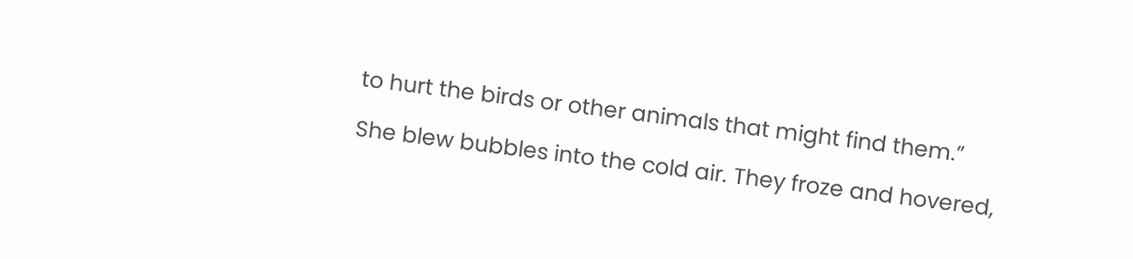to hurt the birds or other animals that might find them.”

She blew bubbles into the cold air. They froze and hovered,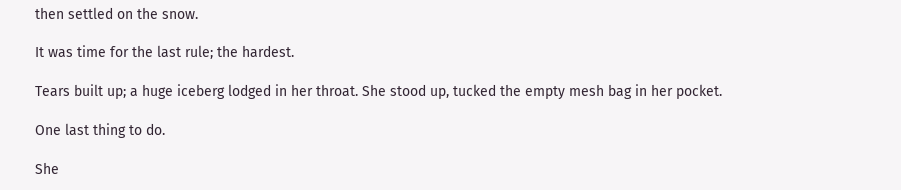then settled on the snow.

It was time for the last rule; the hardest.

Tears built up; a huge iceberg lodged in her throat. She stood up, tucked the empty mesh bag in her pocket.

One last thing to do.

She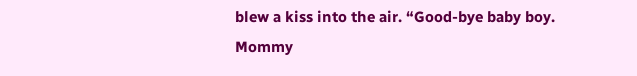blew a kiss into the air. “Good-bye baby boy. Mommy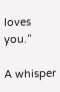loves you.”

A whisper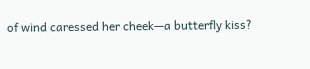of wind caressed her cheek—a butterfly kiss?